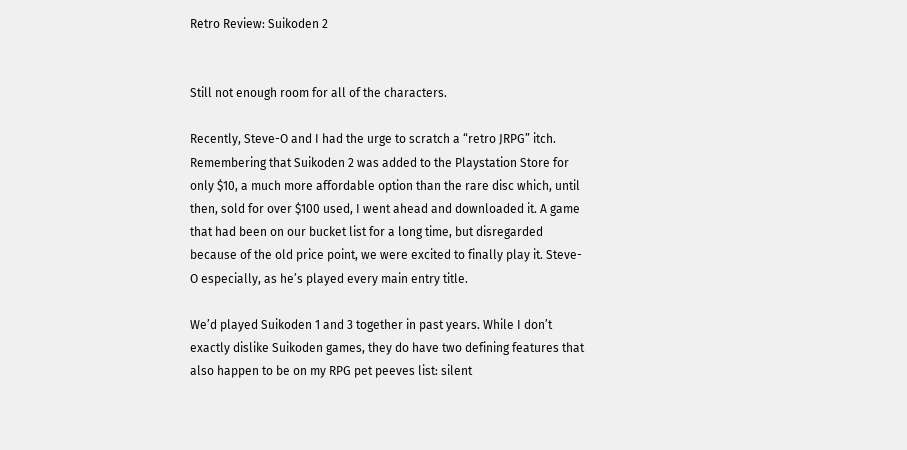Retro Review: Suikoden 2


Still not enough room for all of the characters.

Recently, Steve-O and I had the urge to scratch a “retro JRPG” itch. Remembering that Suikoden 2 was added to the Playstation Store for only $10, a much more affordable option than the rare disc which, until then, sold for over $100 used, I went ahead and downloaded it. A game that had been on our bucket list for a long time, but disregarded because of the old price point, we were excited to finally play it. Steve-O especially, as he’s played every main entry title.

We’d played Suikoden 1 and 3 together in past years. While I don’t exactly dislike Suikoden games, they do have two defining features that also happen to be on my RPG pet peeves list: silent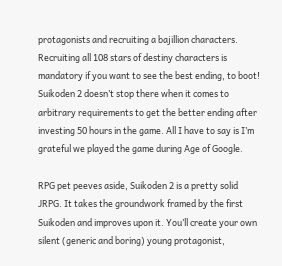protagonists and recruiting a bajillion characters. Recruiting all 108 stars of destiny characters is mandatory if you want to see the best ending, to boot! Suikoden 2 doesn’t stop there when it comes to arbitrary requirements to get the better ending after investing 50 hours in the game. All I have to say is I’m grateful we played the game during Age of Google.

RPG pet peeves aside, Suikoden 2 is a pretty solid JRPG. It takes the groundwork framed by the first Suikoden and improves upon it. You’ll create your own silent (generic and boring) young protagonist,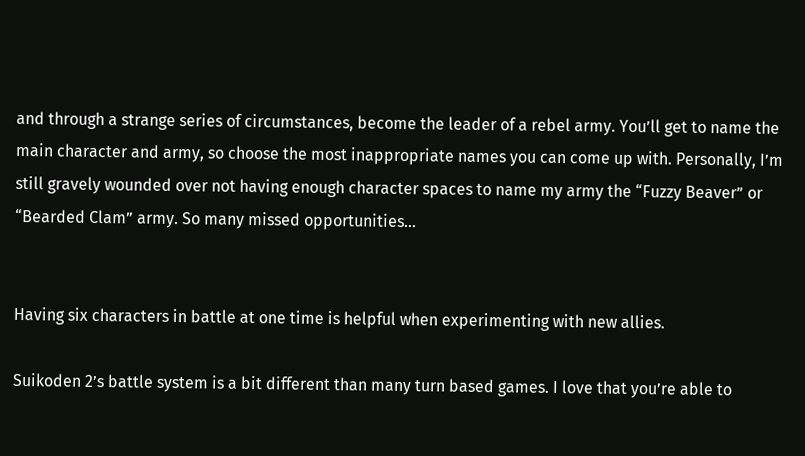and through a strange series of circumstances, become the leader of a rebel army. You’ll get to name the main character and army, so choose the most inappropriate names you can come up with. Personally, I’m still gravely wounded over not having enough character spaces to name my army the “Fuzzy Beaver” or “Bearded Clam” army. So many missed opportunities…


Having six characters in battle at one time is helpful when experimenting with new allies.

Suikoden 2’s battle system is a bit different than many turn based games. I love that you’re able to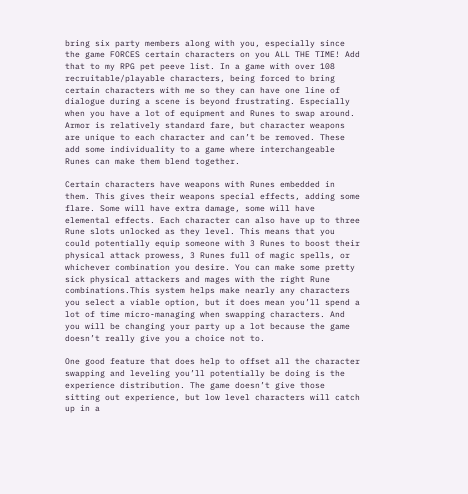bring six party members along with you, especially since the game FORCES certain characters on you ALL THE TIME! Add that to my RPG pet peeve list. In a game with over 108 recruitable/playable characters, being forced to bring certain characters with me so they can have one line of dialogue during a scene is beyond frustrating. Especially when you have a lot of equipment and Runes to swap around. Armor is relatively standard fare, but character weapons are unique to each character and can’t be removed. These add some individuality to a game where interchangeable Runes can make them blend together.

Certain characters have weapons with Runes embedded in them. This gives their weapons special effects, adding some flare. Some will have extra damage, some will have elemental effects. Each character can also have up to three Rune slots unlocked as they level. This means that you could potentially equip someone with 3 Runes to boost their physical attack prowess, 3 Runes full of magic spells, or whichever combination you desire. You can make some pretty sick physical attackers and mages with the right Rune combinations.This system helps make nearly any characters you select a viable option, but it does mean you’ll spend a lot of time micro-managing when swapping characters. And you will be changing your party up a lot because the game doesn’t really give you a choice not to.

One good feature that does help to offset all the character swapping and leveling you’ll potentially be doing is the experience distribution. The game doesn’t give those sitting out experience, but low level characters will catch up in a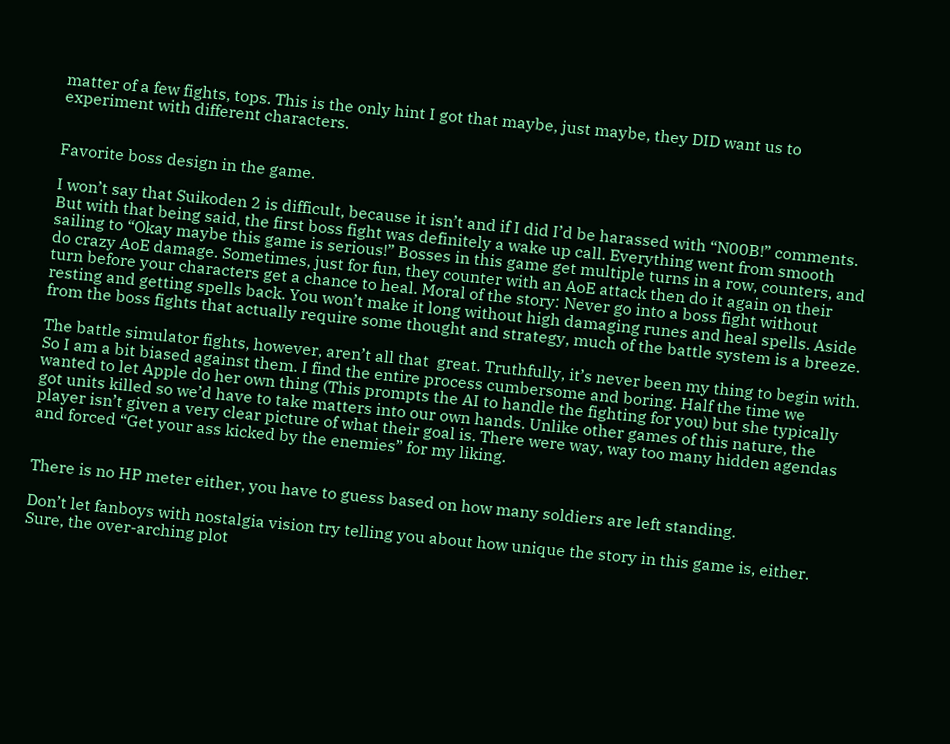matter of a few fights, tops. This is the only hint I got that maybe, just maybe, they DID want us to experiment with different characters.


Favorite boss design in the game.

I won’t say that Suikoden 2 is difficult, because it isn’t and if I did I’d be harassed with “N00B!” comments. But with that being said, the first boss fight was definitely a wake up call. Everything went from smooth sailing to “Okay maybe this game is serious!” Bosses in this game get multiple turns in a row, counters, and do crazy AoE damage. Sometimes, just for fun, they counter with an AoE attack then do it again on their turn before your characters get a chance to heal. Moral of the story: Never go into a boss fight without resting and getting spells back. You won’t make it long without high damaging runes and heal spells. Aside from the boss fights that actually require some thought and strategy, much of the battle system is a breeze.

The battle simulator fights, however, aren’t all that  great. Truthfully, it’s never been my thing to begin with. So I am a bit biased against them. I find the entire process cumbersome and boring. Half the time we wanted to let Apple do her own thing (This prompts the AI to handle the fighting for you) but she typically got units killed so we’d have to take matters into our own hands. Unlike other games of this nature, the player isn’t given a very clear picture of what their goal is. There were way, way too many hidden agendas and forced “Get your ass kicked by the enemies” for my liking.


There is no HP meter either, you have to guess based on how many soldiers are left standing.

Don’t let fanboys with nostalgia vision try telling you about how unique the story in this game is, either. Sure, the over-arching plot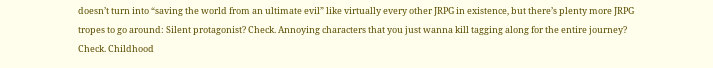doesn’t turn into “saving the world from an ultimate evil” like virtually every other JRPG in existence, but there’s plenty more JRPG tropes to go around: Silent protagonist? Check. Annoying characters that you just wanna kill tagging along for the entire journey? Check. Childhood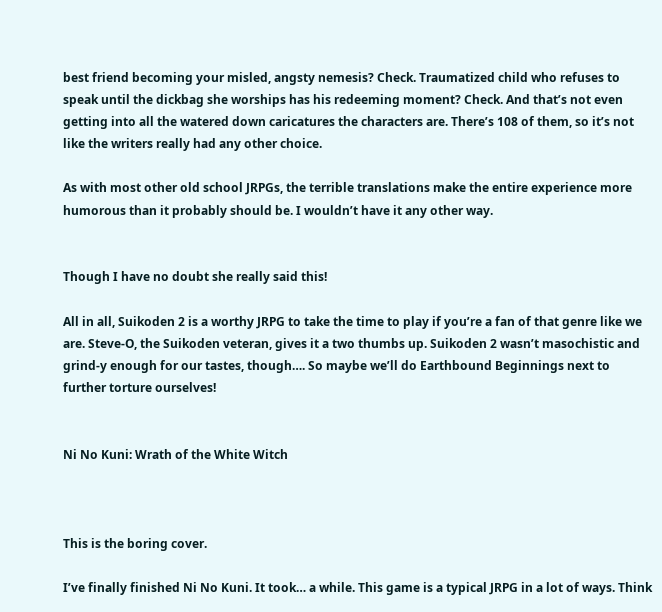best friend becoming your misled, angsty nemesis? Check. Traumatized child who refuses to speak until the dickbag she worships has his redeeming moment? Check. And that’s not even getting into all the watered down caricatures the characters are. There’s 108 of them, so it’s not like the writers really had any other choice.

As with most other old school JRPGs, the terrible translations make the entire experience more humorous than it probably should be. I wouldn’t have it any other way.


Though I have no doubt she really said this!

All in all, Suikoden 2 is a worthy JRPG to take the time to play if you’re a fan of that genre like we are. Steve-O, the Suikoden veteran, gives it a two thumbs up. Suikoden 2 wasn’t masochistic and grind-y enough for our tastes, though…. So maybe we’ll do Earthbound Beginnings next to further torture ourselves!


Ni No Kuni: Wrath of the White Witch



This is the boring cover.

I’ve finally finished Ni No Kuni. It took… a while. This game is a typical JRPG in a lot of ways. Think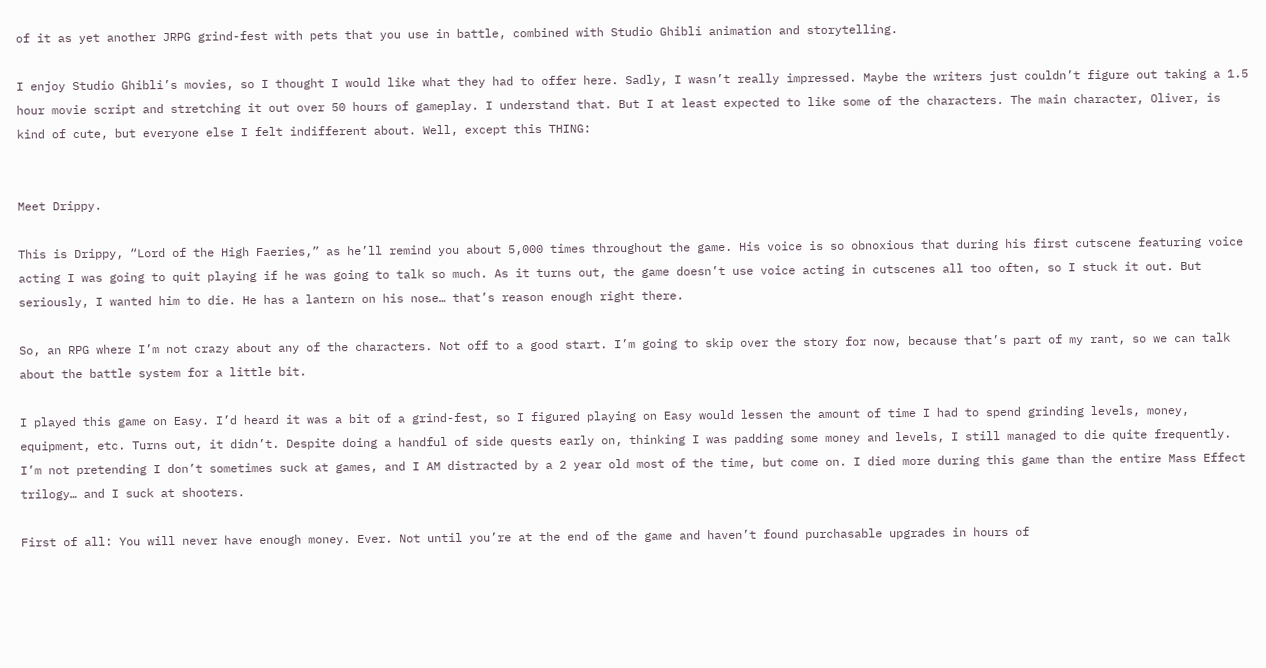of it as yet another JRPG grind-fest with pets that you use in battle, combined with Studio Ghibli animation and storytelling.

I enjoy Studio Ghibli’s movies, so I thought I would like what they had to offer here. Sadly, I wasn’t really impressed. Maybe the writers just couldn’t figure out taking a 1.5 hour movie script and stretching it out over 50 hours of gameplay. I understand that. But I at least expected to like some of the characters. The main character, Oliver, is kind of cute, but everyone else I felt indifferent about. Well, except this THING:


Meet Drippy.

This is Drippy, “Lord of the High Faeries,” as he’ll remind you about 5,000 times throughout the game. His voice is so obnoxious that during his first cutscene featuring voice acting I was going to quit playing if he was going to talk so much. As it turns out, the game doesn’t use voice acting in cutscenes all too often, so I stuck it out. But seriously, I wanted him to die. He has a lantern on his nose… that’s reason enough right there.

So, an RPG where I’m not crazy about any of the characters. Not off to a good start. I’m going to skip over the story for now, because that’s part of my rant, so we can talk about the battle system for a little bit.

I played this game on Easy. I’d heard it was a bit of a grind-fest, so I figured playing on Easy would lessen the amount of time I had to spend grinding levels, money, equipment, etc. Turns out, it didn’t. Despite doing a handful of side quests early on, thinking I was padding some money and levels, I still managed to die quite frequently. I’m not pretending I don’t sometimes suck at games, and I AM distracted by a 2 year old most of the time, but come on. I died more during this game than the entire Mass Effect trilogy… and I suck at shooters.

First of all: You will never have enough money. Ever. Not until you’re at the end of the game and haven’t found purchasable upgrades in hours of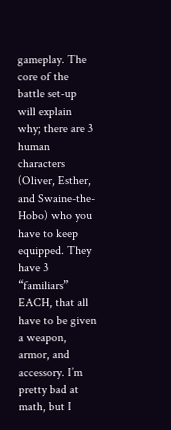gameplay. The core of the battle set-up will explain why; there are 3 human characters (Oliver, Esther, and Swaine-the-Hobo) who you have to keep equipped. They have 3 “familiars” EACH, that all have to be given a weapon, armor, and accessory. I’m pretty bad at math, but I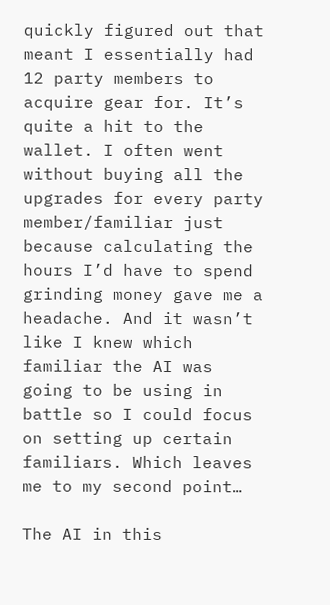quickly figured out that meant I essentially had 12 party members to acquire gear for. It’s quite a hit to the wallet. I often went without buying all the upgrades for every party member/familiar just because calculating the hours I’d have to spend grinding money gave me a headache. And it wasn’t like I knew which familiar the AI was going to be using in battle so I could focus on setting up certain familiars. Which leaves me to my second point…

The AI in this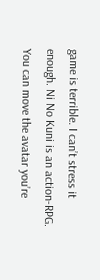game is terrible. I can’t stress it enough. Ni No Kuni is an action-RPG. You can move the avatar you’re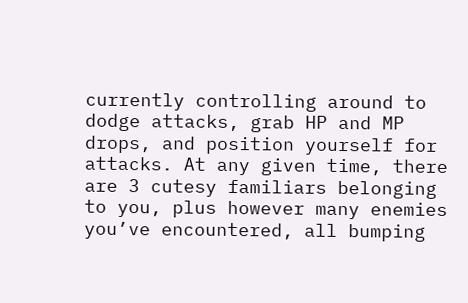currently controlling around to dodge attacks, grab HP and MP drops, and position yourself for attacks. At any given time, there are 3 cutesy familiars belonging to you, plus however many enemies you’ve encountered, all bumping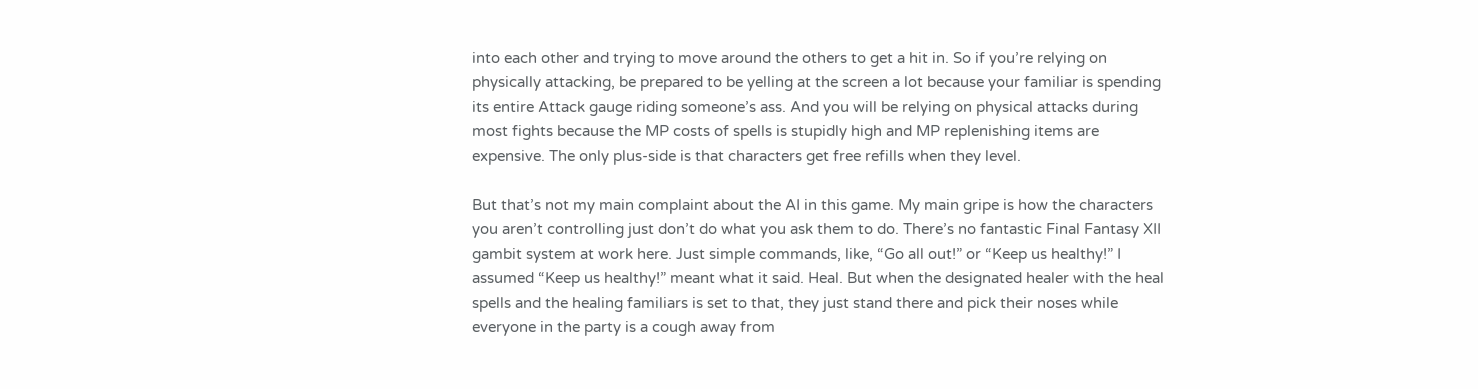into each other and trying to move around the others to get a hit in. So if you’re relying on physically attacking, be prepared to be yelling at the screen a lot because your familiar is spending its entire Attack gauge riding someone’s ass. And you will be relying on physical attacks during most fights because the MP costs of spells is stupidly high and MP replenishing items are expensive. The only plus-side is that characters get free refills when they level.

But that’s not my main complaint about the AI in this game. My main gripe is how the characters you aren’t controlling just don’t do what you ask them to do. There’s no fantastic Final Fantasy XII gambit system at work here. Just simple commands, like, “Go all out!” or “Keep us healthy!” I assumed “Keep us healthy!” meant what it said. Heal. But when the designated healer with the heal spells and the healing familiars is set to that, they just stand there and pick their noses while everyone in the party is a cough away from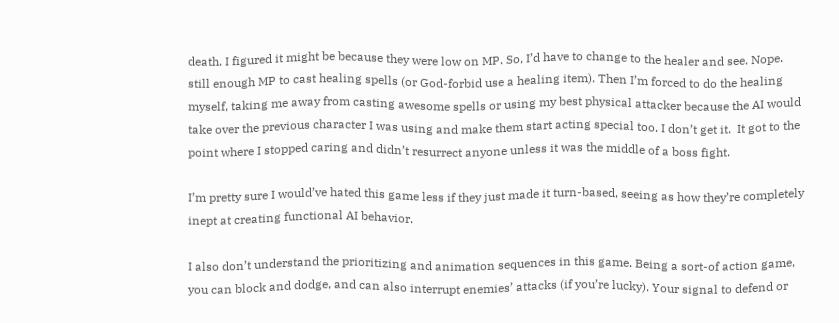death. I figured it might be because they were low on MP. So, I’d have to change to the healer and see. Nope. still enough MP to cast healing spells (or God-forbid use a healing item). Then I’m forced to do the healing myself, taking me away from casting awesome spells or using my best physical attacker because the AI would take over the previous character I was using and make them start acting special too. I don’t get it.  It got to the point where I stopped caring and didn’t resurrect anyone unless it was the middle of a boss fight.

I’m pretty sure I would’ve hated this game less if they just made it turn-based, seeing as how they’re completely inept at creating functional AI behavior.

I also don’t understand the prioritizing and animation sequences in this game. Being a sort-of action game, you can block and dodge, and can also interrupt enemies’ attacks (if you’re lucky). Your signal to defend or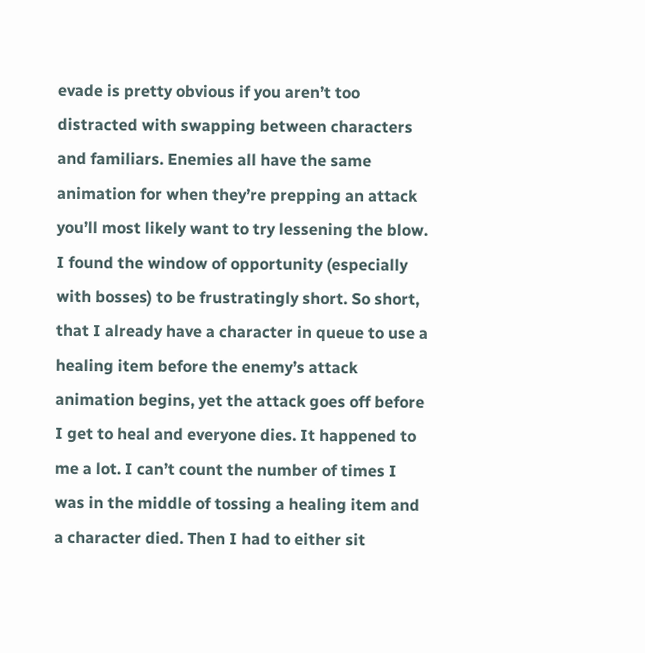evade is pretty obvious if you aren’t too distracted with swapping between characters and familiars. Enemies all have the same animation for when they’re prepping an attack you’ll most likely want to try lessening the blow. I found the window of opportunity (especially with bosses) to be frustratingly short. So short, that I already have a character in queue to use a healing item before the enemy’s attack animation begins, yet the attack goes off before I get to heal and everyone dies. It happened to me a lot. I can’t count the number of times I was in the middle of tossing a healing item and a character died. Then I had to either sit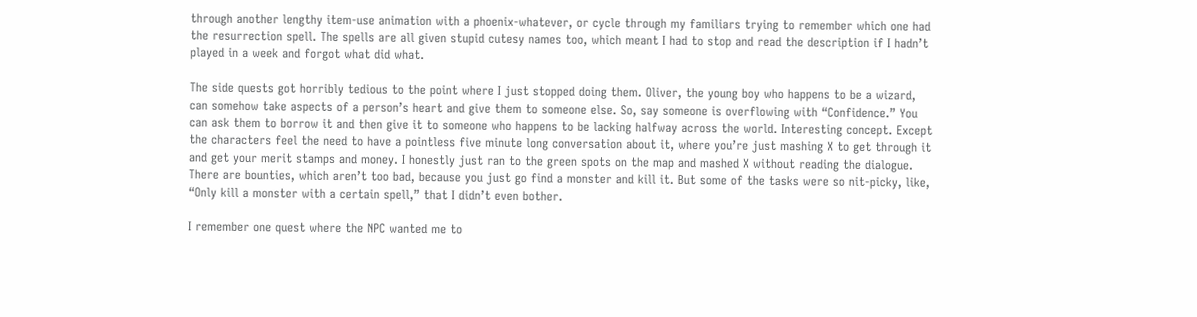through another lengthy item-use animation with a phoenix-whatever, or cycle through my familiars trying to remember which one had the resurrection spell. The spells are all given stupid cutesy names too, which meant I had to stop and read the description if I hadn’t played in a week and forgot what did what.

The side quests got horribly tedious to the point where I just stopped doing them. Oliver, the young boy who happens to be a wizard, can somehow take aspects of a person’s heart and give them to someone else. So, say someone is overflowing with “Confidence.” You can ask them to borrow it and then give it to someone who happens to be lacking halfway across the world. Interesting concept. Except the characters feel the need to have a pointless five minute long conversation about it, where you’re just mashing X to get through it and get your merit stamps and money. I honestly just ran to the green spots on the map and mashed X without reading the dialogue. There are bounties, which aren’t too bad, because you just go find a monster and kill it. But some of the tasks were so nit-picky, like, “Only kill a monster with a certain spell,” that I didn’t even bother.

I remember one quest where the NPC wanted me to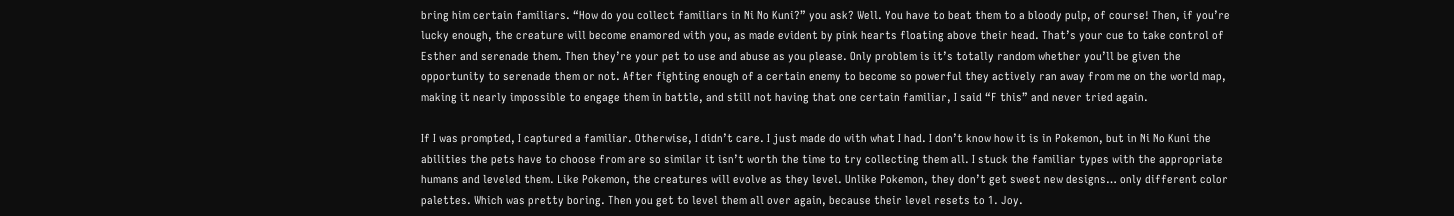bring him certain familiars. “How do you collect familiars in Ni No Kuni?” you ask? Well. You have to beat them to a bloody pulp, of course! Then, if you’re lucky enough, the creature will become enamored with you, as made evident by pink hearts floating above their head. That’s your cue to take control of Esther and serenade them. Then they’re your pet to use and abuse as you please. Only problem is it’s totally random whether you’ll be given the opportunity to serenade them or not. After fighting enough of a certain enemy to become so powerful they actively ran away from me on the world map, making it nearly impossible to engage them in battle, and still not having that one certain familiar, I said “F this” and never tried again.

If I was prompted, I captured a familiar. Otherwise, I didn’t care. I just made do with what I had. I don’t know how it is in Pokemon, but in Ni No Kuni the abilities the pets have to choose from are so similar it isn’t worth the time to try collecting them all. I stuck the familiar types with the appropriate humans and leveled them. Like Pokemon, the creatures will evolve as they level. Unlike Pokemon, they don’t get sweet new designs… only different color palettes. Which was pretty boring. Then you get to level them all over again, because their level resets to 1. Joy.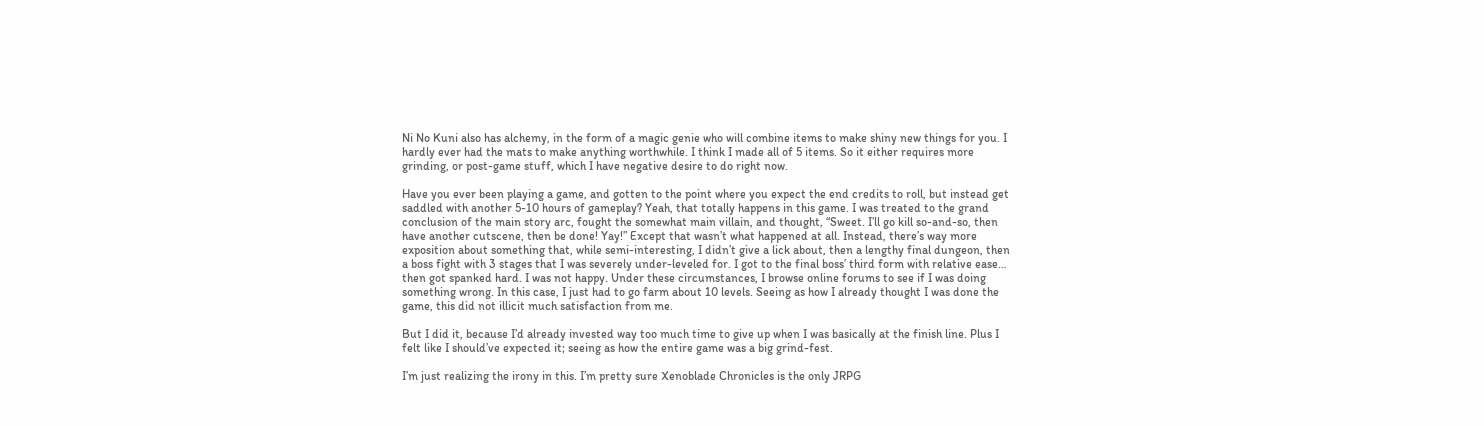Ni No Kuni also has alchemy, in the form of a magic genie who will combine items to make shiny new things for you. I hardly ever had the mats to make anything worthwhile. I think I made all of 5 items. So it either requires more grinding, or post-game stuff, which I have negative desire to do right now.

Have you ever been playing a game, and gotten to the point where you expect the end credits to roll, but instead get saddled with another 5-10 hours of gameplay? Yeah, that totally happens in this game. I was treated to the grand conclusion of the main story arc, fought the somewhat main villain, and thought, “Sweet. I’ll go kill so-and-so, then have another cutscene, then be done! Yay!” Except that wasn’t what happened at all. Instead, there’s way more exposition about something that, while semi-interesting, I didn’t give a lick about, then a lengthy final dungeon, then a boss fight with 3 stages that I was severely under-leveled for. I got to the final boss’ third form with relative ease… then got spanked hard. I was not happy. Under these circumstances, I browse online forums to see if I was doing something wrong. In this case, I just had to go farm about 10 levels. Seeing as how I already thought I was done the game, this did not illicit much satisfaction from me.

But I did it, because I’d already invested way too much time to give up when I was basically at the finish line. Plus I felt like I should’ve expected it; seeing as how the entire game was a big grind-fest.

I’m just realizing the irony in this. I’m pretty sure Xenoblade Chronicles is the only JRPG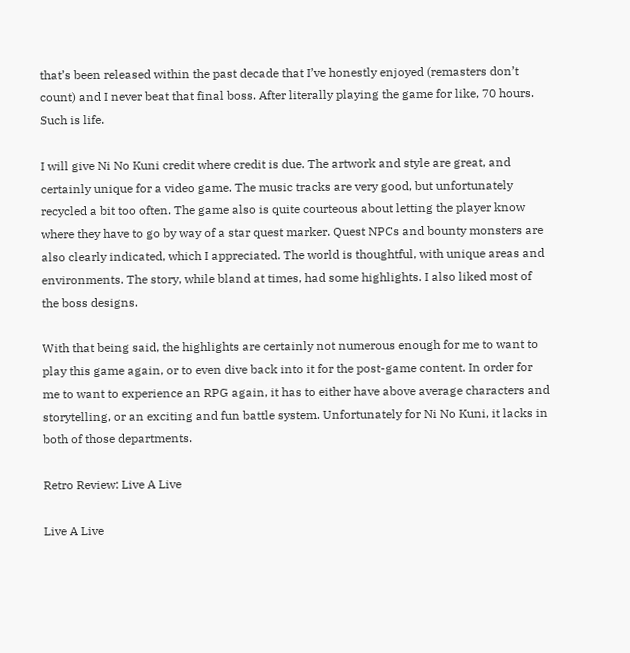that’s been released within the past decade that I’ve honestly enjoyed (remasters don’t count) and I never beat that final boss. After literally playing the game for like, 70 hours. Such is life.

I will give Ni No Kuni credit where credit is due. The artwork and style are great, and certainly unique for a video game. The music tracks are very good, but unfortunately recycled a bit too often. The game also is quite courteous about letting the player know where they have to go by way of a star quest marker. Quest NPCs and bounty monsters are also clearly indicated, which I appreciated. The world is thoughtful, with unique areas and environments. The story, while bland at times, had some highlights. I also liked most of the boss designs.

With that being said, the highlights are certainly not numerous enough for me to want to play this game again, or to even dive back into it for the post-game content. In order for me to want to experience an RPG again, it has to either have above average characters and storytelling, or an exciting and fun battle system. Unfortunately for Ni No Kuni, it lacks in both of those departments.

Retro Review: Live A Live

Live A Live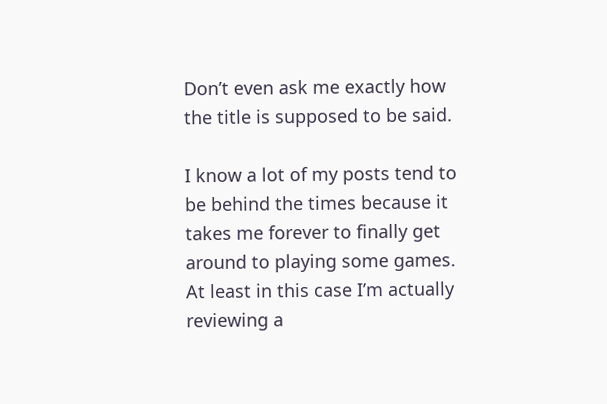Don’t even ask me exactly how the title is supposed to be said.

I know a lot of my posts tend to be behind the times because it takes me forever to finally get around to playing some games. At least in this case I’m actually reviewing a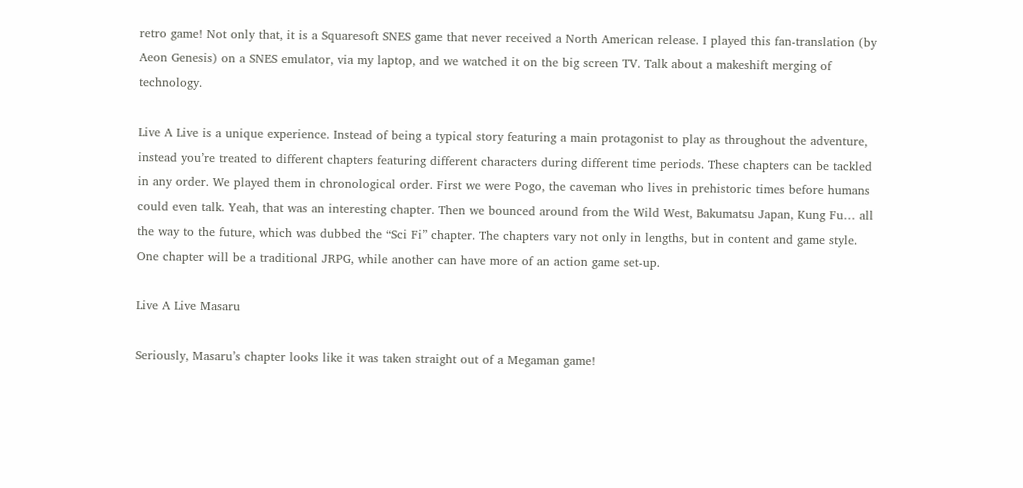retro game! Not only that, it is a Squaresoft SNES game that never received a North American release. I played this fan-translation (by Aeon Genesis) on a SNES emulator, via my laptop, and we watched it on the big screen TV. Talk about a makeshift merging of technology.

Live A Live is a unique experience. Instead of being a typical story featuring a main protagonist to play as throughout the adventure, instead you’re treated to different chapters featuring different characters during different time periods. These chapters can be tackled in any order. We played them in chronological order. First we were Pogo, the caveman who lives in prehistoric times before humans could even talk. Yeah, that was an interesting chapter. Then we bounced around from the Wild West, Bakumatsu Japan, Kung Fu… all the way to the future, which was dubbed the “Sci Fi” chapter. The chapters vary not only in lengths, but in content and game style. One chapter will be a traditional JRPG, while another can have more of an action game set-up.

Live A Live Masaru

Seriously, Masaru’s chapter looks like it was taken straight out of a Megaman game!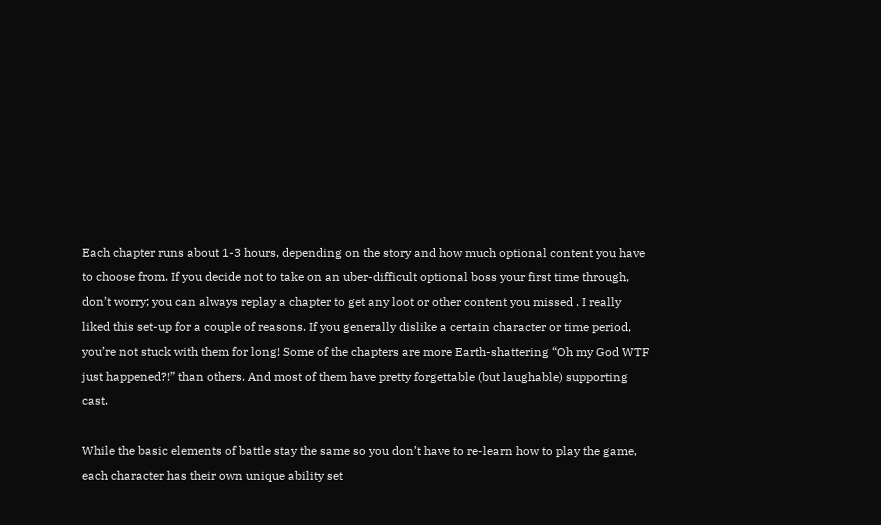Each chapter runs about 1-3 hours, depending on the story and how much optional content you have to choose from. If you decide not to take on an uber-difficult optional boss your first time through, don’t worry; you can always replay a chapter to get any loot or other content you missed . I really liked this set-up for a couple of reasons. If you generally dislike a certain character or time period, you’re not stuck with them for long! Some of the chapters are more Earth-shattering “Oh my God WTF just happened?!” than others. And most of them have pretty forgettable (but laughable) supporting cast.

While the basic elements of battle stay the same so you don’t have to re-learn how to play the game, each character has their own unique ability set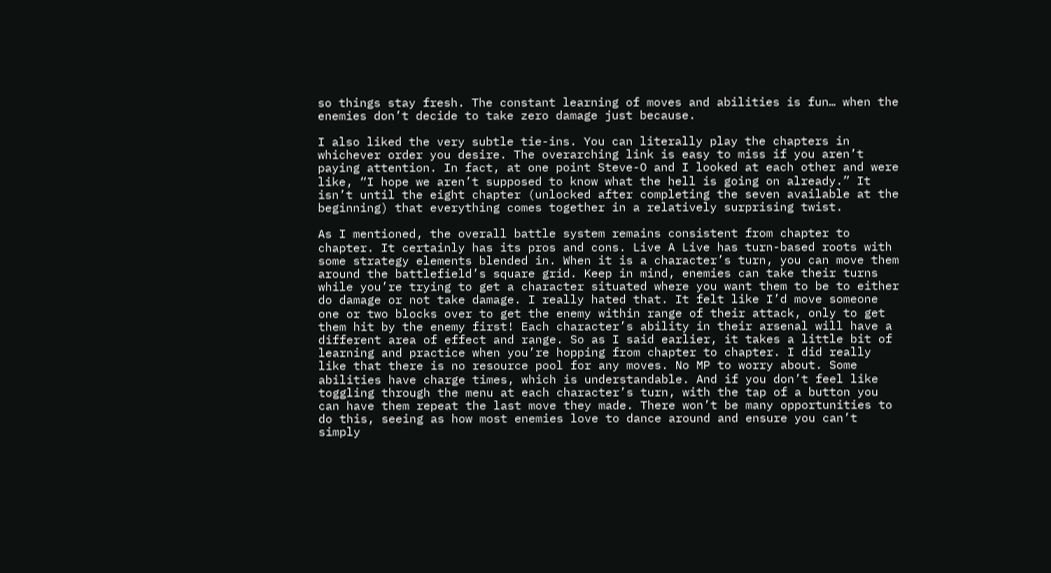so things stay fresh. The constant learning of moves and abilities is fun… when the enemies don’t decide to take zero damage just because.

I also liked the very subtle tie-ins. You can literally play the chapters in whichever order you desire. The overarching link is easy to miss if you aren’t paying attention. In fact, at one point Steve-O and I looked at each other and were like, “I hope we aren’t supposed to know what the hell is going on already.” It isn’t until the eight chapter (unlocked after completing the seven available at the beginning) that everything comes together in a relatively surprising twist.

As I mentioned, the overall battle system remains consistent from chapter to chapter. It certainly has its pros and cons. Live A Live has turn-based roots with some strategy elements blended in. When it is a character’s turn, you can move them around the battlefield’s square grid. Keep in mind, enemies can take their turns while you’re trying to get a character situated where you want them to be to either do damage or not take damage. I really hated that. It felt like I’d move someone one or two blocks over to get the enemy within range of their attack, only to get them hit by the enemy first! Each character’s ability in their arsenal will have a different area of effect and range. So as I said earlier, it takes a little bit of learning and practice when you’re hopping from chapter to chapter. I did really like that there is no resource pool for any moves. No MP to worry about. Some abilities have charge times, which is understandable. And if you don’t feel like toggling through the menu at each character’s turn, with the tap of a button you can have them repeat the last move they made. There won’t be many opportunities to do this, seeing as how most enemies love to dance around and ensure you can’t simply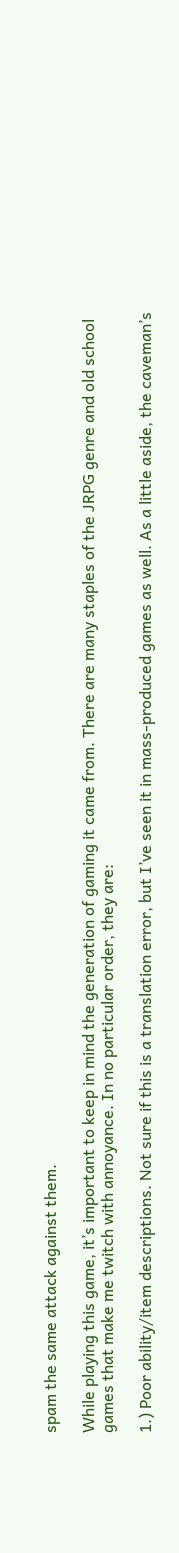spam the same attack against them.

While playing this game, it’s important to keep in mind the generation of gaming it came from. There are many staples of the JRPG genre and old school games that make me twitch with annoyance. In no particular order, they are:

1.) Poor ability/item descriptions. Not sure if this is a translation error, but I’ve seen it in mass-produced games as well. As a little aside, the caveman’s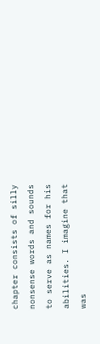chapter consists of silly nonsense words and sounds to serve as names for his abilities. I imagine that was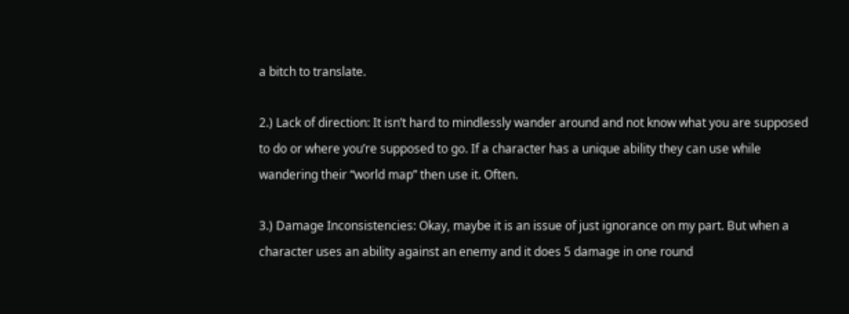a bitch to translate.

2.) Lack of direction: It isn’t hard to mindlessly wander around and not know what you are supposed to do or where you’re supposed to go. If a character has a unique ability they can use while wandering their “world map” then use it. Often.

3.) Damage Inconsistencies: Okay, maybe it is an issue of just ignorance on my part. But when a character uses an ability against an enemy and it does 5 damage in one round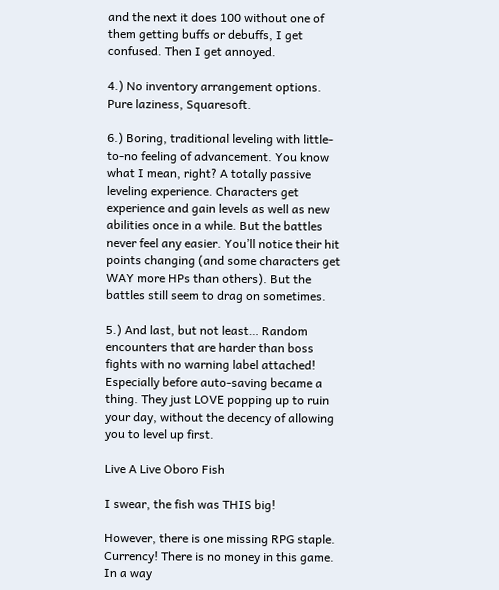and the next it does 100 without one of them getting buffs or debuffs, I get confused. Then I get annoyed.

4.) No inventory arrangement options. Pure laziness, Squaresoft.

6.) Boring, traditional leveling with little-to-no feeling of advancement. You know what I mean, right? A totally passive leveling experience. Characters get experience and gain levels as well as new abilities once in a while. But the battles never feel any easier. You’ll notice their hit points changing (and some characters get WAY more HPs than others). But the battles still seem to drag on sometimes.

5.) And last, but not least… Random encounters that are harder than boss fights with no warning label attached! Especially before auto-saving became a thing. They just LOVE popping up to ruin your day, without the decency of allowing you to level up first.

Live A Live Oboro Fish

I swear, the fish was THIS big!

However, there is one missing RPG staple. Currency! There is no money in this game. In a way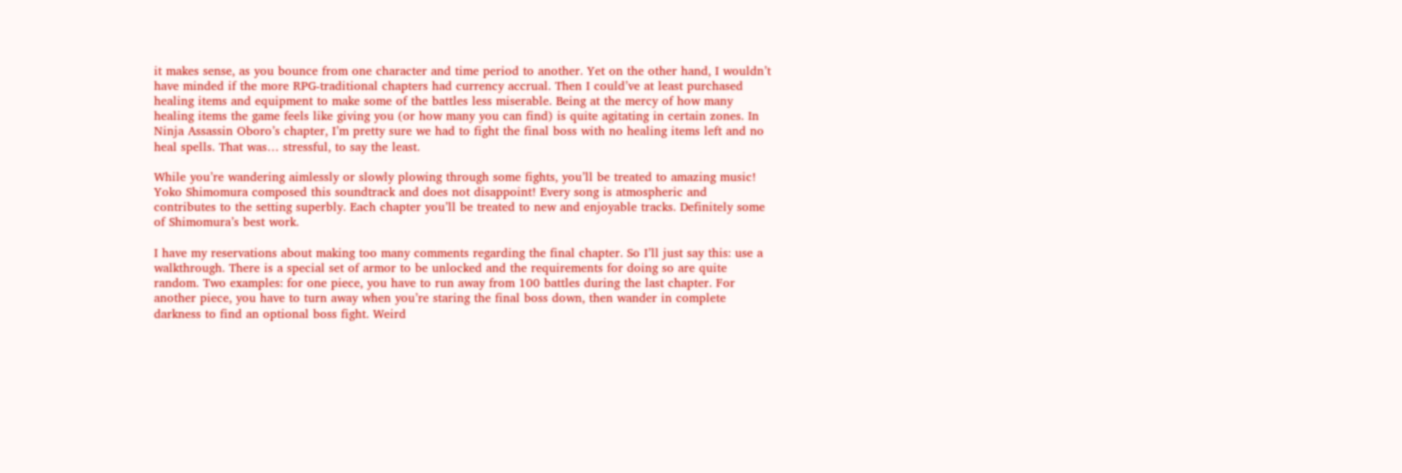it makes sense, as you bounce from one character and time period to another. Yet on the other hand, I wouldn’t have minded if the more RPG-traditional chapters had currency accrual. Then I could’ve at least purchased healing items and equipment to make some of the battles less miserable. Being at the mercy of how many healing items the game feels like giving you (or how many you can find) is quite agitating in certain zones. In Ninja Assassin Oboro’s chapter, I’m pretty sure we had to fight the final boss with no healing items left and no heal spells. That was… stressful, to say the least.

While you’re wandering aimlessly or slowly plowing through some fights, you’ll be treated to amazing music! Yoko Shimomura composed this soundtrack and does not disappoint! Every song is atmospheric and contributes to the setting superbly. Each chapter you’ll be treated to new and enjoyable tracks. Definitely some of Shimomura’s best work.

I have my reservations about making too many comments regarding the final chapter. So I’ll just say this: use a walkthrough. There is a special set of armor to be unlocked and the requirements for doing so are quite random. Two examples: for one piece, you have to run away from 100 battles during the last chapter. For another piece, you have to turn away when you’re staring the final boss down, then wander in complete darkness to find an optional boss fight. Weird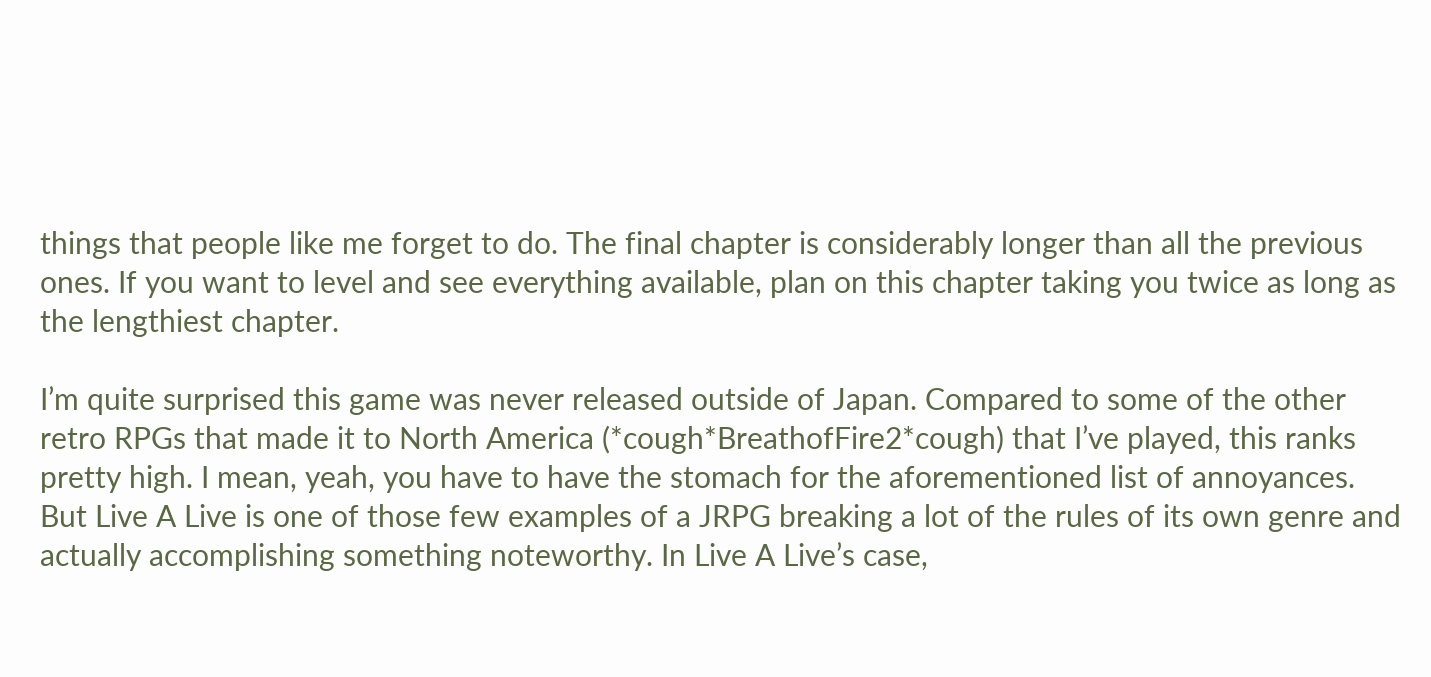things that people like me forget to do. The final chapter is considerably longer than all the previous ones. If you want to level and see everything available, plan on this chapter taking you twice as long as the lengthiest chapter.

I’m quite surprised this game was never released outside of Japan. Compared to some of the other retro RPGs that made it to North America (*cough*BreathofFire2*cough) that I’ve played, this ranks pretty high. I mean, yeah, you have to have the stomach for the aforementioned list of annoyances. But Live A Live is one of those few examples of a JRPG breaking a lot of the rules of its own genre and actually accomplishing something noteworthy. In Live A Live’s case,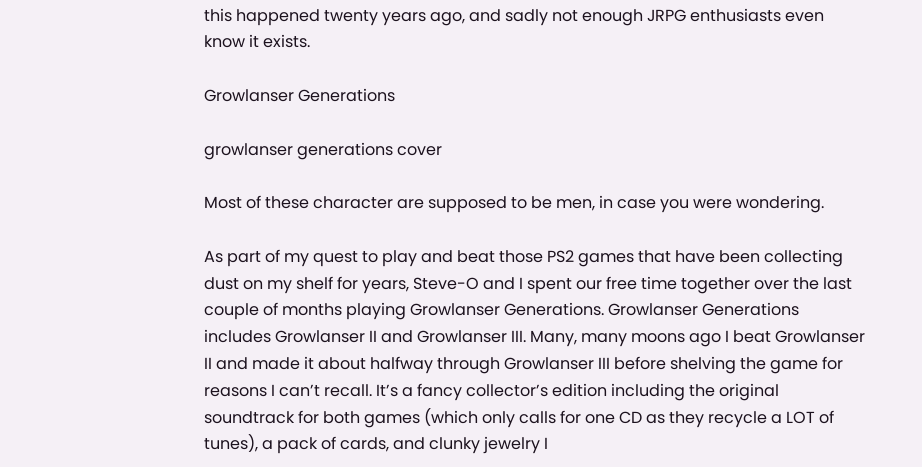this happened twenty years ago, and sadly not enough JRPG enthusiasts even know it exists.

Growlanser Generations

growlanser generations cover

Most of these character are supposed to be men, in case you were wondering.

As part of my quest to play and beat those PS2 games that have been collecting dust on my shelf for years, Steve-O and I spent our free time together over the last couple of months playing Growlanser Generations. Growlanser Generations includes Growlanser II and Growlanser III. Many, many moons ago I beat Growlanser II and made it about halfway through Growlanser III before shelving the game for reasons I can’t recall. It’s a fancy collector’s edition including the original soundtrack for both games (which only calls for one CD as they recycle a LOT of tunes), a pack of cards, and clunky jewelry I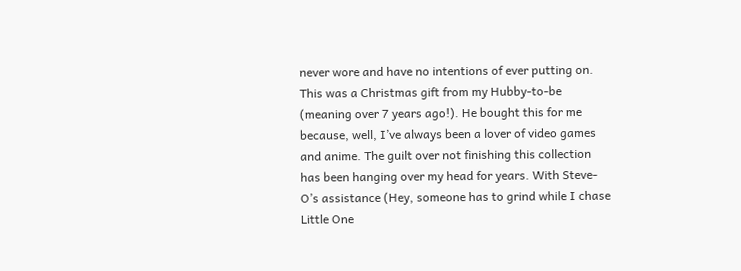never wore and have no intentions of ever putting on. This was a Christmas gift from my Hubby-to-be (meaning over 7 years ago!). He bought this for me because, well, I’ve always been a lover of video games and anime. The guilt over not finishing this collection has been hanging over my head for years. With Steve-O’s assistance (Hey, someone has to grind while I chase Little One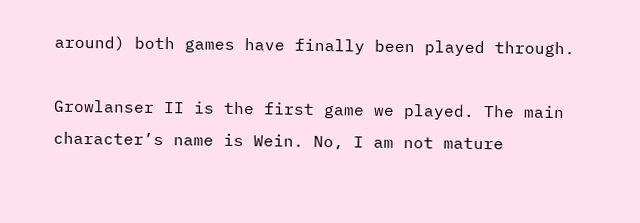around) both games have finally been played through.

Growlanser II is the first game we played. The main character’s name is Wein. No, I am not mature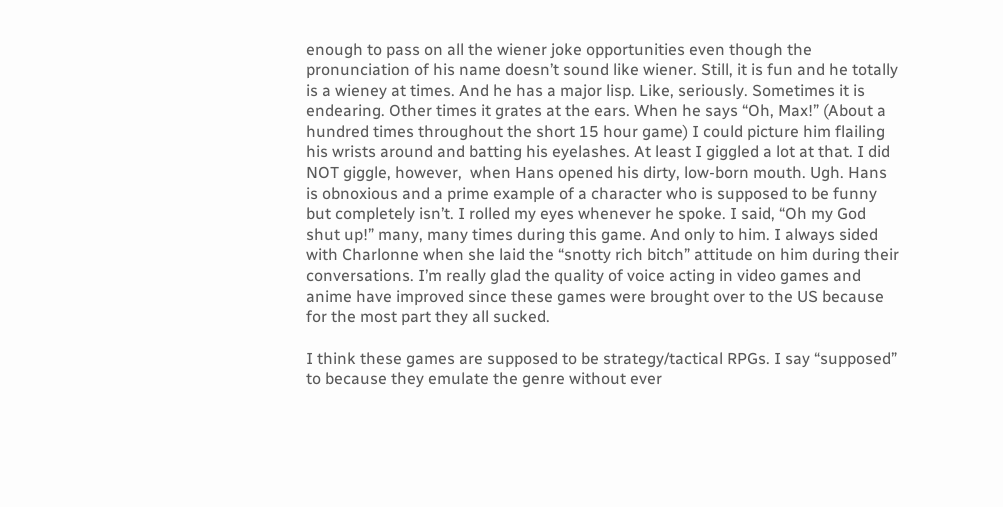enough to pass on all the wiener joke opportunities even though the pronunciation of his name doesn’t sound like wiener. Still, it is fun and he totally is a wieney at times. And he has a major lisp. Like, seriously. Sometimes it is endearing. Other times it grates at the ears. When he says “Oh, Max!” (About a hundred times throughout the short 15 hour game) I could picture him flailing his wrists around and batting his eyelashes. At least I giggled a lot at that. I did NOT giggle, however,  when Hans opened his dirty, low-born mouth. Ugh. Hans is obnoxious and a prime example of a character who is supposed to be funny but completely isn’t. I rolled my eyes whenever he spoke. I said, “Oh my God shut up!” many, many times during this game. And only to him. I always sided with Charlonne when she laid the “snotty rich bitch” attitude on him during their conversations. I’m really glad the quality of voice acting in video games and anime have improved since these games were brought over to the US because for the most part they all sucked.

I think these games are supposed to be strategy/tactical RPGs. I say “supposed” to because they emulate the genre without ever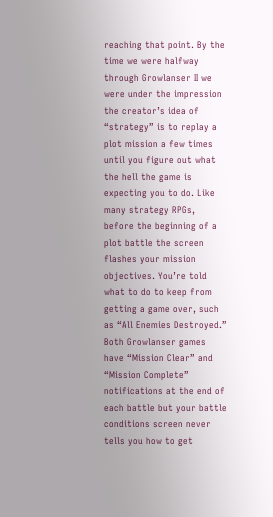reaching that point. By the time we were halfway through Growlanser II we were under the impression the creator’s idea of “strategy” is to replay a plot mission a few times until you figure out what the hell the game is expecting you to do. Like many strategy RPGs, before the beginning of a plot battle the screen flashes your mission objectives. You’re told what to do to keep from getting a game over, such as “All Enemies Destroyed.” Both Growlanser games have “Mission Clear” and “Mission Complete” notifications at the end of each battle but your battle conditions screen never tells you how to get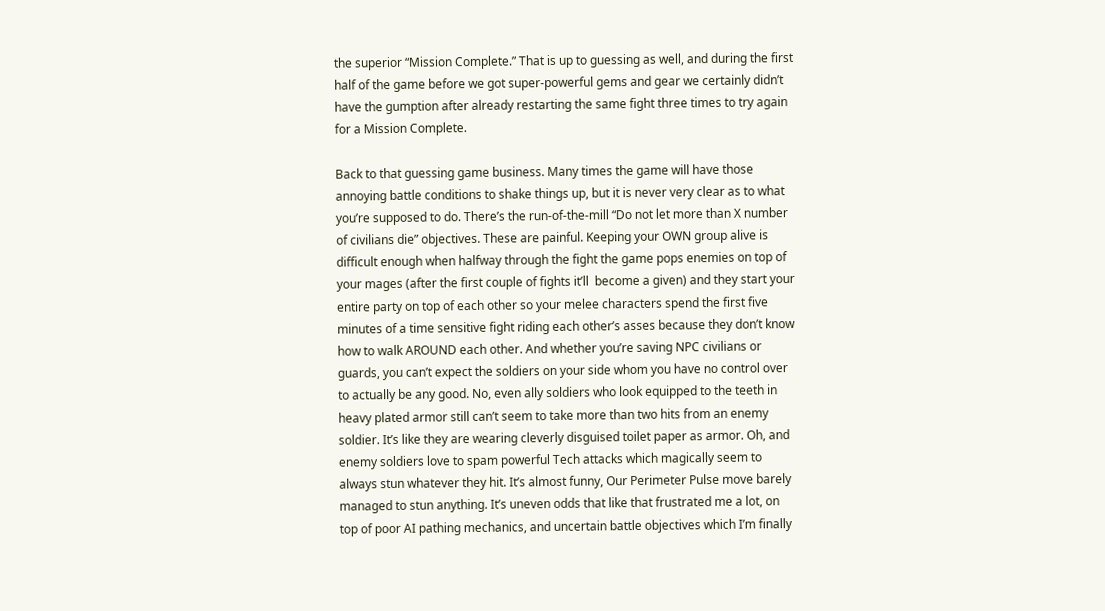the superior “Mission Complete.” That is up to guessing as well, and during the first half of the game before we got super-powerful gems and gear we certainly didn’t have the gumption after already restarting the same fight three times to try again for a Mission Complete.

Back to that guessing game business. Many times the game will have those annoying battle conditions to shake things up, but it is never very clear as to what you’re supposed to do. There’s the run-of-the-mill “Do not let more than X number of civilians die” objectives. These are painful. Keeping your OWN group alive is difficult enough when halfway through the fight the game pops enemies on top of your mages (after the first couple of fights it’ll  become a given) and they start your entire party on top of each other so your melee characters spend the first five minutes of a time sensitive fight riding each other’s asses because they don’t know how to walk AROUND each other. And whether you’re saving NPC civilians or guards, you can’t expect the soldiers on your side whom you have no control over to actually be any good. No, even ally soldiers who look equipped to the teeth in heavy plated armor still can’t seem to take more than two hits from an enemy soldier. It’s like they are wearing cleverly disguised toilet paper as armor. Oh, and enemy soldiers love to spam powerful Tech attacks which magically seem to always stun whatever they hit. It’s almost funny, Our Perimeter Pulse move barely managed to stun anything. It’s uneven odds that like that frustrated me a lot, on top of poor AI pathing mechanics, and uncertain battle objectives which I’m finally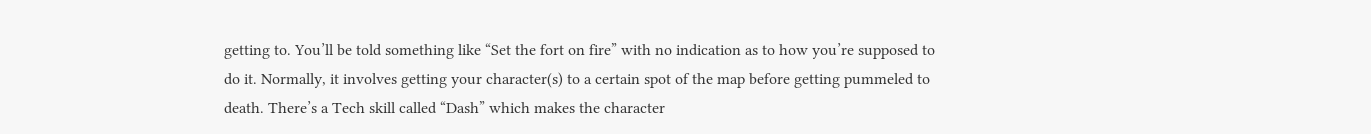getting to. You’ll be told something like “Set the fort on fire” with no indication as to how you’re supposed to do it. Normally, it involves getting your character(s) to a certain spot of the map before getting pummeled to death. There’s a Tech skill called “Dash” which makes the character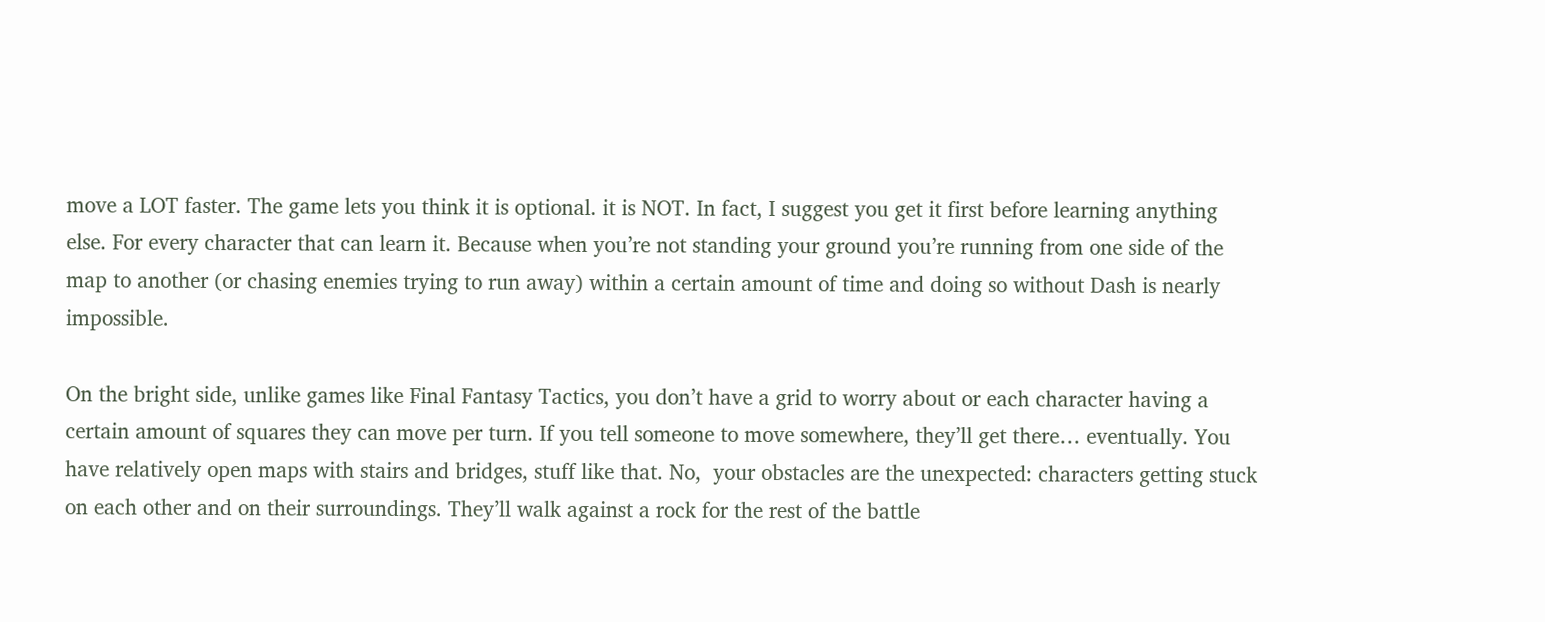move a LOT faster. The game lets you think it is optional. it is NOT. In fact, I suggest you get it first before learning anything else. For every character that can learn it. Because when you’re not standing your ground you’re running from one side of the map to another (or chasing enemies trying to run away) within a certain amount of time and doing so without Dash is nearly impossible.

On the bright side, unlike games like Final Fantasy Tactics, you don’t have a grid to worry about or each character having a certain amount of squares they can move per turn. If you tell someone to move somewhere, they’ll get there… eventually. You have relatively open maps with stairs and bridges, stuff like that. No,  your obstacles are the unexpected: characters getting stuck on each other and on their surroundings. They’ll walk against a rock for the rest of the battle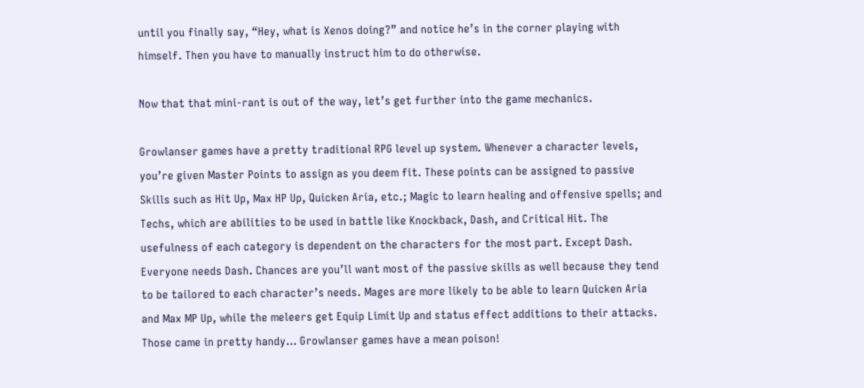until you finally say, “Hey, what is Xenos doing?” and notice he’s in the corner playing with himself. Then you have to manually instruct him to do otherwise.

Now that that mini-rant is out of the way, let’s get further into the game mechanics.

Growlanser games have a pretty traditional RPG level up system. Whenever a character levels, you’re given Master Points to assign as you deem fit. These points can be assigned to passive Skills such as Hit Up, Max HP Up, Quicken Aria, etc.; Magic to learn healing and offensive spells; and Techs, which are abilities to be used in battle like Knockback, Dash, and Critical Hit. The usefulness of each category is dependent on the characters for the most part. Except Dash. Everyone needs Dash. Chances are you’ll want most of the passive skills as well because they tend to be tailored to each character’s needs. Mages are more likely to be able to learn Quicken Aria and Max MP Up, while the meleers get Equip Limit Up and status effect additions to their attacks. Those came in pretty handy… Growlanser games have a mean poison!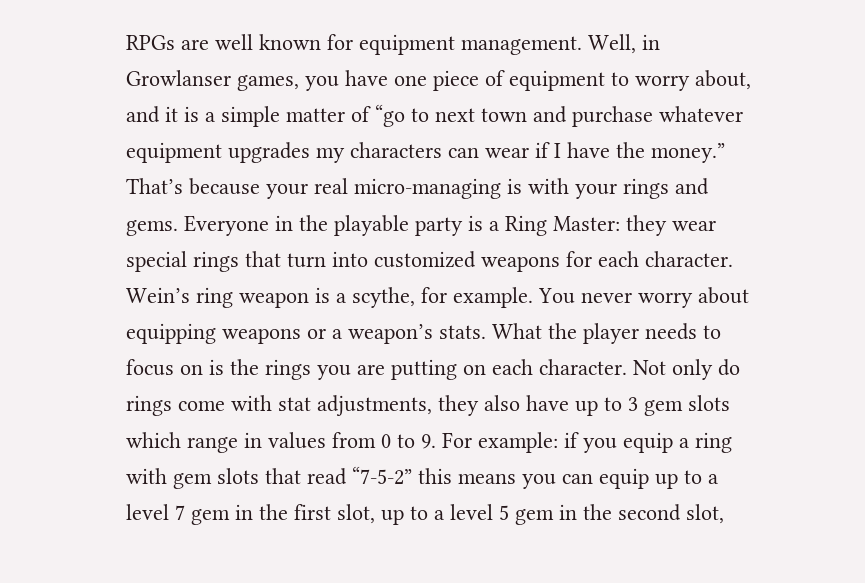RPGs are well known for equipment management. Well, in Growlanser games, you have one piece of equipment to worry about, and it is a simple matter of “go to next town and purchase whatever equipment upgrades my characters can wear if I have the money.” That’s because your real micro-managing is with your rings and gems. Everyone in the playable party is a Ring Master: they wear special rings that turn into customized weapons for each character. Wein’s ring weapon is a scythe, for example. You never worry about equipping weapons or a weapon’s stats. What the player needs to focus on is the rings you are putting on each character. Not only do rings come with stat adjustments, they also have up to 3 gem slots which range in values from 0 to 9. For example: if you equip a ring with gem slots that read “7-5-2” this means you can equip up to a level 7 gem in the first slot, up to a level 5 gem in the second slot,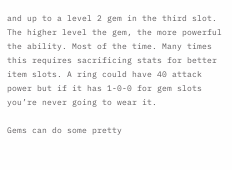and up to a level 2 gem in the third slot. The higher level the gem, the more powerful the ability. Most of the time. Many times this requires sacrificing stats for better item slots. A ring could have 40 attack power but if it has 1-0-0 for gem slots you’re never going to wear it.

Gems can do some pretty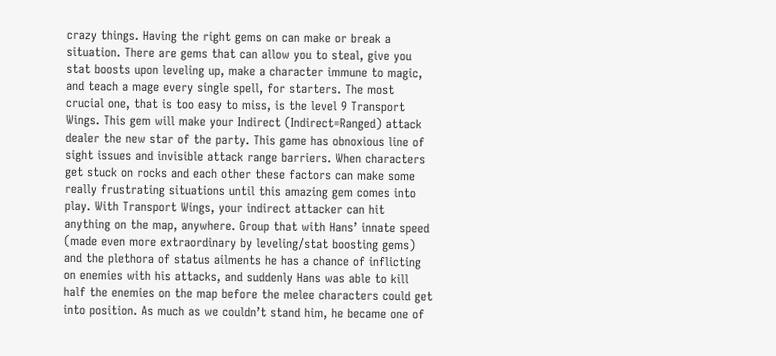crazy things. Having the right gems on can make or break a situation. There are gems that can allow you to steal, give you stat boosts upon leveling up, make a character immune to magic, and teach a mage every single spell, for starters. The most crucial one, that is too easy to miss, is the level 9 Transport Wings. This gem will make your Indirect (Indirect=Ranged) attack dealer the new star of the party. This game has obnoxious line of sight issues and invisible attack range barriers. When characters get stuck on rocks and each other these factors can make some really frustrating situations until this amazing gem comes into play. With Transport Wings, your indirect attacker can hit anything on the map, anywhere. Group that with Hans’ innate speed (made even more extraordinary by leveling/stat boosting gems) and the plethora of status ailments he has a chance of inflicting on enemies with his attacks, and suddenly Hans was able to kill half the enemies on the map before the melee characters could get into position. As much as we couldn’t stand him, he became one of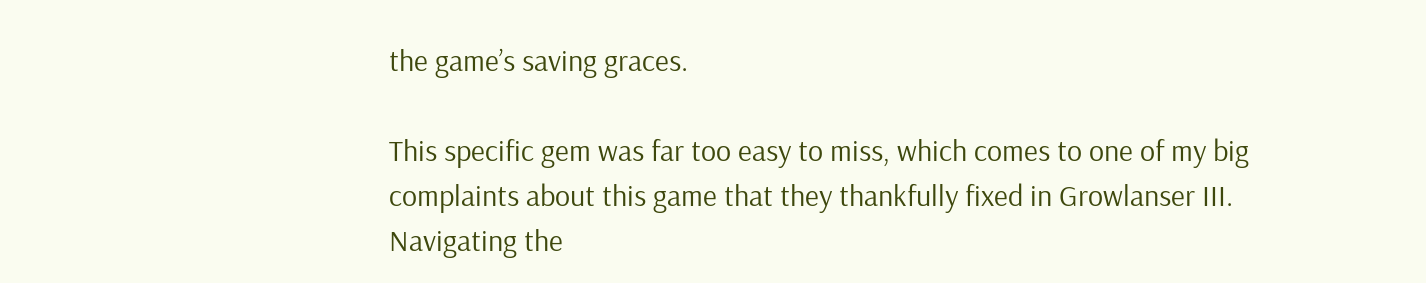the game’s saving graces.

This specific gem was far too easy to miss, which comes to one of my big complaints about this game that they thankfully fixed in Growlanser III. Navigating the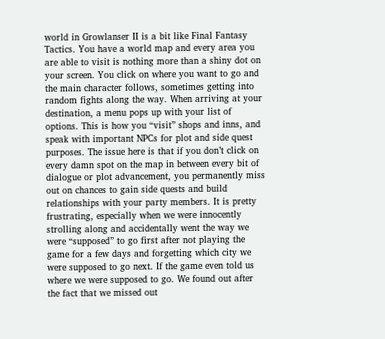world in Growlanser II is a bit like Final Fantasy Tactics. You have a world map and every area you are able to visit is nothing more than a shiny dot on your screen. You click on where you want to go and the main character follows, sometimes getting into random fights along the way. When arriving at your destination, a menu pops up with your list of options. This is how you “visit” shops and inns, and speak with important NPCs for plot and side quest purposes. The issue here is that if you don’t click on every damn spot on the map in between every bit of dialogue or plot advancement, you permanently miss out on chances to gain side quests and build relationships with your party members. It is pretty frustrating, especially when we were innocently strolling along and accidentally went the way we were “supposed” to go first after not playing the game for a few days and forgetting which city we were supposed to go next. If the game even told us where we were supposed to go. We found out after the fact that we missed out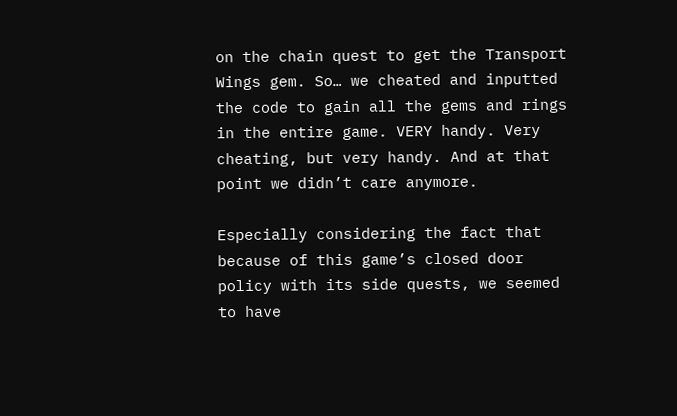on the chain quest to get the Transport Wings gem. So… we cheated and inputted the code to gain all the gems and rings in the entire game. VERY handy. Very cheating, but very handy. And at that point we didn’t care anymore.

Especially considering the fact that because of this game’s closed door policy with its side quests, we seemed to have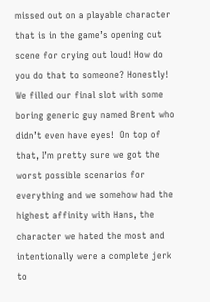missed out on a playable character that is in the game’s opening cut scene for crying out loud! How do you do that to someone? Honestly! We filled our final slot with some boring generic guy named Brent who didn’t even have eyes!  On top of that, I’m pretty sure we got the worst possible scenarios for everything and we somehow had the highest affinity with Hans, the character we hated the most and intentionally were a complete jerk to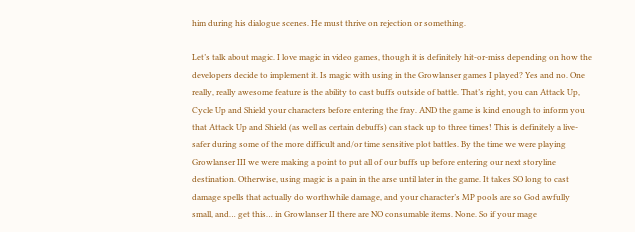him during his dialogue scenes. He must thrive on rejection or something.

Let’s talk about magic. I love magic in video games, though it is definitely hit-or-miss depending on how the developers decide to implement it. Is magic with using in the Growlanser games I played? Yes and no. One really, really awesome feature is the ability to cast buffs outside of battle. That’s right, you can Attack Up, Cycle Up and Shield your characters before entering the fray. AND the game is kind enough to inform you that Attack Up and Shield (as well as certain debuffs) can stack up to three times! This is definitely a live-safer during some of the more difficult and/or time sensitive plot battles. By the time we were playing Growlanser III we were making a point to put all of our buffs up before entering our next storyline destination. Otherwise, using magic is a pain in the arse until later in the game. It takes SO long to cast damage spells that actually do worthwhile damage, and your character’s MP pools are so God awfully small, and… get this… in Growlanser II there are NO consumable items. None. So if your mage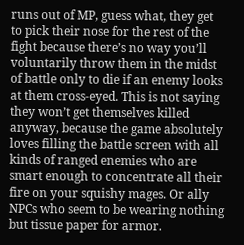runs out of MP, guess what, they get to pick their nose for the rest of the fight because there’s no way you’ll voluntarily throw them in the midst of battle only to die if an enemy looks at them cross-eyed. This is not saying they won’t get themselves killed anyway, because the game absolutely loves filling the battle screen with all kinds of ranged enemies who are smart enough to concentrate all their fire on your squishy mages. Or ally NPCs who seem to be wearing nothing but tissue paper for armor.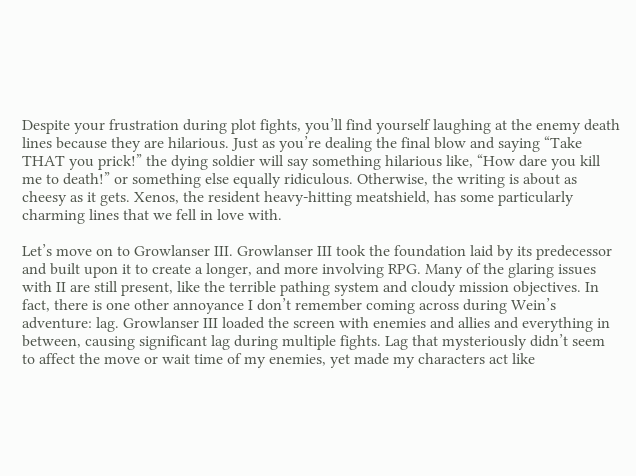Despite your frustration during plot fights, you’ll find yourself laughing at the enemy death lines because they are hilarious. Just as you’re dealing the final blow and saying “Take THAT you prick!” the dying soldier will say something hilarious like, “How dare you kill me to death!” or something else equally ridiculous. Otherwise, the writing is about as cheesy as it gets. Xenos, the resident heavy-hitting meatshield, has some particularly charming lines that we fell in love with.

Let’s move on to Growlanser III. Growlanser III took the foundation laid by its predecessor and built upon it to create a longer, and more involving RPG. Many of the glaring issues with II are still present, like the terrible pathing system and cloudy mission objectives. In fact, there is one other annoyance I don’t remember coming across during Wein’s adventure: lag. Growlanser III loaded the screen with enemies and allies and everything in between, causing significant lag during multiple fights. Lag that mysteriously didn’t seem to affect the move or wait time of my enemies, yet made my characters act like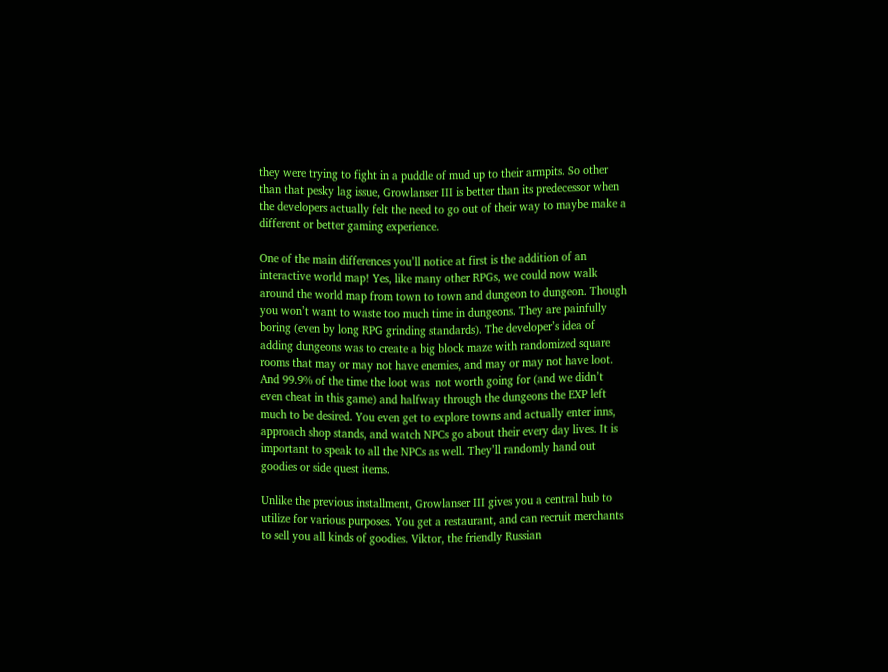they were trying to fight in a puddle of mud up to their armpits. So other than that pesky lag issue, Growlanser III is better than its predecessor when the developers actually felt the need to go out of their way to maybe make a different or better gaming experience.

One of the main differences you’ll notice at first is the addition of an interactive world map! Yes, like many other RPGs, we could now walk around the world map from town to town and dungeon to dungeon. Though you won’t want to waste too much time in dungeons. They are painfully boring (even by long RPG grinding standards). The developer’s idea of adding dungeons was to create a big block maze with randomized square rooms that may or may not have enemies, and may or may not have loot. And 99.9% of the time the loot was  not worth going for (and we didn’t even cheat in this game) and halfway through the dungeons the EXP left much to be desired. You even get to explore towns and actually enter inns, approach shop stands, and watch NPCs go about their every day lives. It is important to speak to all the NPCs as well. They’ll randomly hand out goodies or side quest items.

Unlike the previous installment, Growlanser III gives you a central hub to utilize for various purposes. You get a restaurant, and can recruit merchants to sell you all kinds of goodies. Viktor, the friendly Russian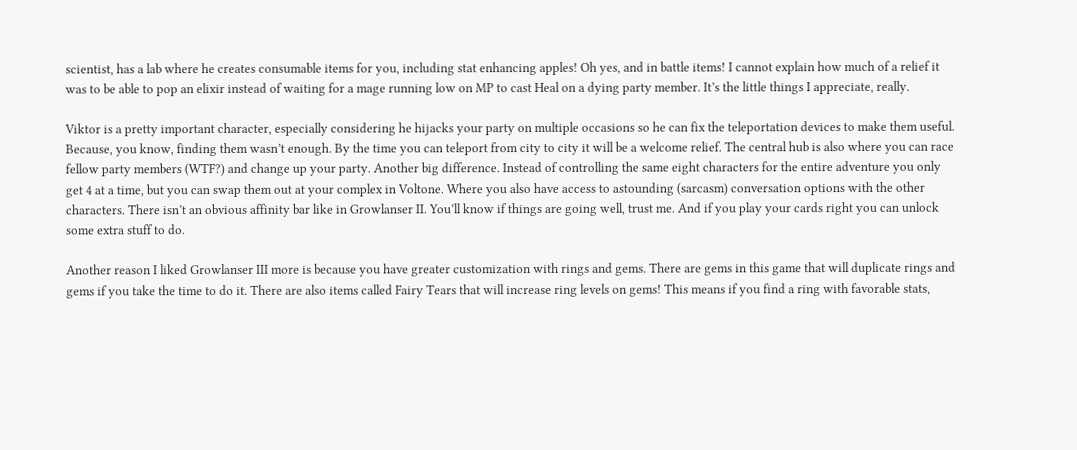scientist, has a lab where he creates consumable items for you, including stat enhancing apples! Oh yes, and in battle items! I cannot explain how much of a relief it was to be able to pop an elixir instead of waiting for a mage running low on MP to cast Heal on a dying party member. It’s the little things I appreciate, really.

Viktor is a pretty important character, especially considering he hijacks your party on multiple occasions so he can fix the teleportation devices to make them useful. Because, you know, finding them wasn’t enough. By the time you can teleport from city to city it will be a welcome relief. The central hub is also where you can race fellow party members (WTF?) and change up your party. Another big difference. Instead of controlling the same eight characters for the entire adventure you only get 4 at a time, but you can swap them out at your complex in Voltone. Where you also have access to astounding (sarcasm) conversation options with the other characters. There isn’t an obvious affinity bar like in Growlanser II. You’ll know if things are going well, trust me. And if you play your cards right you can unlock some extra stuff to do.

Another reason I liked Growlanser III more is because you have greater customization with rings and gems. There are gems in this game that will duplicate rings and gems if you take the time to do it. There are also items called Fairy Tears that will increase ring levels on gems! This means if you find a ring with favorable stats,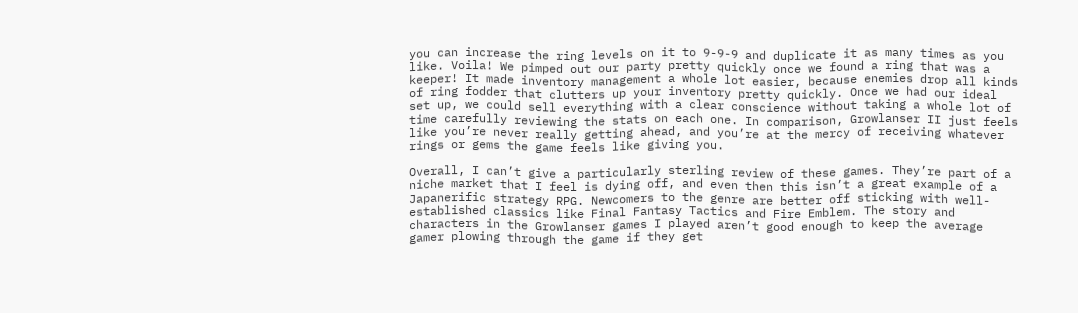you can increase the ring levels on it to 9-9-9 and duplicate it as many times as you like. Voila! We pimped out our party pretty quickly once we found a ring that was a keeper! It made inventory management a whole lot easier, because enemies drop all kinds of ring fodder that clutters up your inventory pretty quickly. Once we had our ideal set up, we could sell everything with a clear conscience without taking a whole lot of time carefully reviewing the stats on each one. In comparison, Growlanser II just feels like you’re never really getting ahead, and you’re at the mercy of receiving whatever rings or gems the game feels like giving you.

Overall, I can’t give a particularly sterling review of these games. They’re part of a niche market that I feel is dying off, and even then this isn’t a great example of a Japanerific strategy RPG. Newcomers to the genre are better off sticking with well-established classics like Final Fantasy Tactics and Fire Emblem. The story and characters in the Growlanser games I played aren’t good enough to keep the average gamer plowing through the game if they get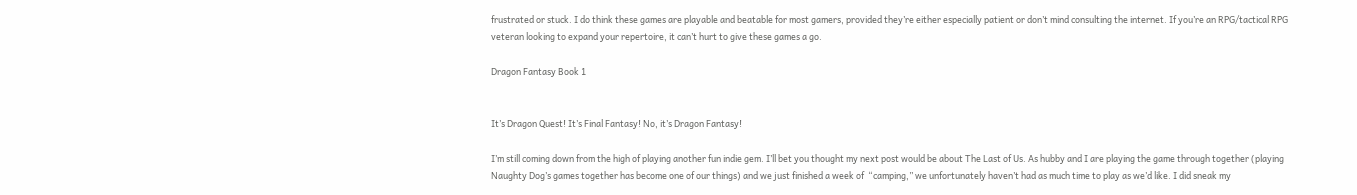frustrated or stuck. I do think these games are playable and beatable for most gamers, provided they’re either especially patient or don’t mind consulting the internet. If you’re an RPG/tactical RPG veteran looking to expand your repertoire, it can’t hurt to give these games a go.

Dragon Fantasy Book 1


It’s Dragon Quest! It’s Final Fantasy! No, it’s Dragon Fantasy!

I’m still coming down from the high of playing another fun indie gem. I’ll bet you thought my next post would be about The Last of Us. As hubby and I are playing the game through together (playing Naughty Dog’s games together has become one of our things) and we just finished a week of  “camping,” we unfortunately haven’t had as much time to play as we’d like. I did sneak my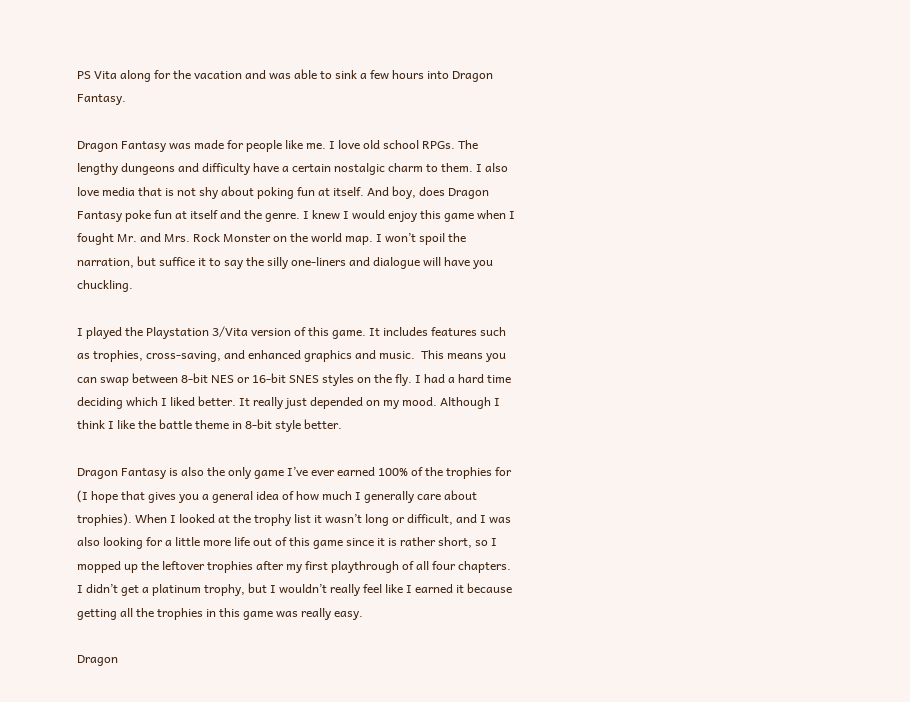PS Vita along for the vacation and was able to sink a few hours into Dragon Fantasy.

Dragon Fantasy was made for people like me. I love old school RPGs. The lengthy dungeons and difficulty have a certain nostalgic charm to them. I also love media that is not shy about poking fun at itself. And boy, does Dragon Fantasy poke fun at itself and the genre. I knew I would enjoy this game when I fought Mr. and Mrs. Rock Monster on the world map. I won’t spoil the narration, but suffice it to say the silly one-liners and dialogue will have you chuckling.

I played the Playstation 3/Vita version of this game. It includes features such as trophies, cross-saving, and enhanced graphics and music.  This means you can swap between 8-bit NES or 16-bit SNES styles on the fly. I had a hard time deciding which I liked better. It really just depended on my mood. Although I think I like the battle theme in 8-bit style better.

Dragon Fantasy is also the only game I’ve ever earned 100% of the trophies for (I hope that gives you a general idea of how much I generally care about trophies). When I looked at the trophy list it wasn’t long or difficult, and I was also looking for a little more life out of this game since it is rather short, so I mopped up the leftover trophies after my first playthrough of all four chapters. I didn’t get a platinum trophy, but I wouldn’t really feel like I earned it because getting all the trophies in this game was really easy.

Dragon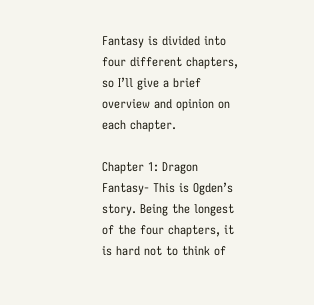Fantasy is divided into four different chapters, so I’ll give a brief overview and opinion on each chapter.

Chapter 1: Dragon Fantasy- This is Ogden’s story. Being the longest of the four chapters, it is hard not to think of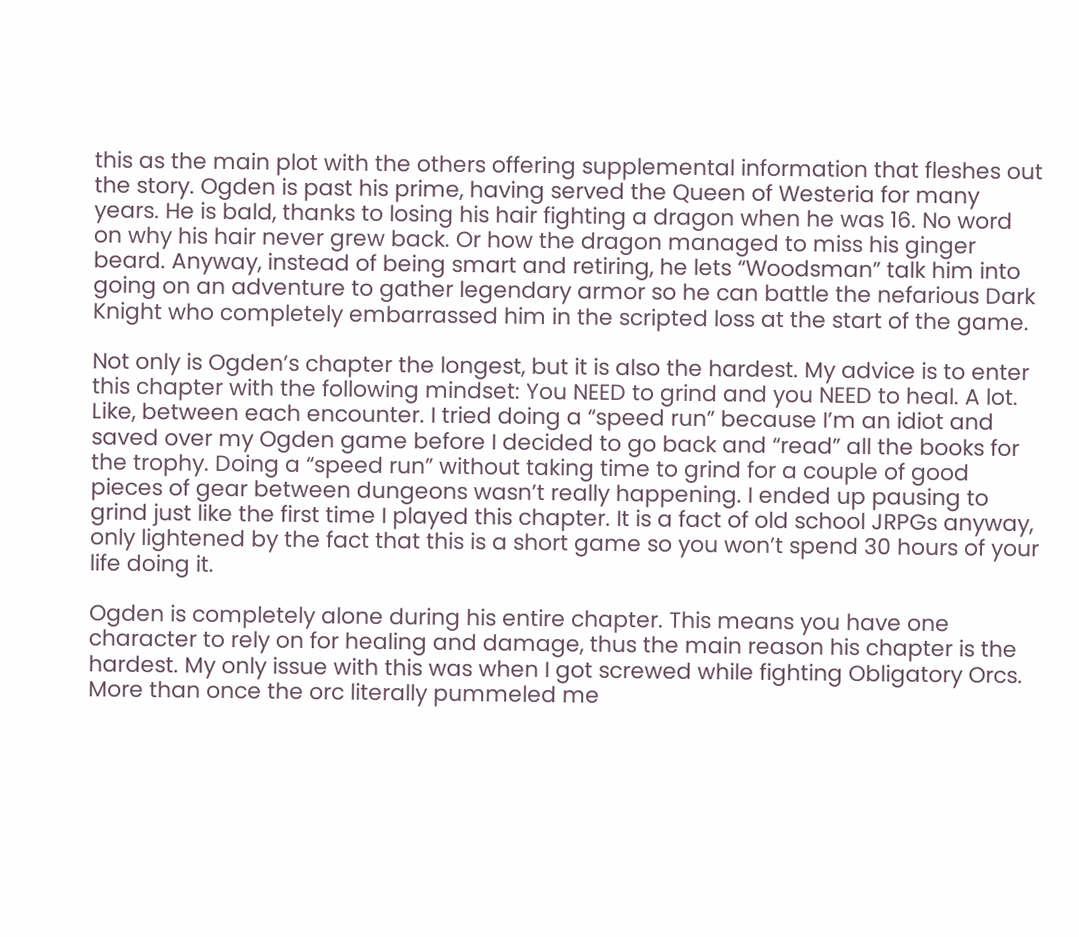this as the main plot with the others offering supplemental information that fleshes out the story. Ogden is past his prime, having served the Queen of Westeria for many years. He is bald, thanks to losing his hair fighting a dragon when he was 16. No word on why his hair never grew back. Or how the dragon managed to miss his ginger beard. Anyway, instead of being smart and retiring, he lets “Woodsman” talk him into going on an adventure to gather legendary armor so he can battle the nefarious Dark Knight who completely embarrassed him in the scripted loss at the start of the game.

Not only is Ogden’s chapter the longest, but it is also the hardest. My advice is to enter this chapter with the following mindset: You NEED to grind and you NEED to heal. A lot. Like, between each encounter. I tried doing a “speed run” because I’m an idiot and saved over my Ogden game before I decided to go back and “read” all the books for the trophy. Doing a “speed run” without taking time to grind for a couple of good pieces of gear between dungeons wasn’t really happening. I ended up pausing to grind just like the first time I played this chapter. It is a fact of old school JRPGs anyway, only lightened by the fact that this is a short game so you won’t spend 30 hours of your life doing it.

Ogden is completely alone during his entire chapter. This means you have one character to rely on for healing and damage, thus the main reason his chapter is the hardest. My only issue with this was when I got screwed while fighting Obligatory Orcs. More than once the orc literally pummeled me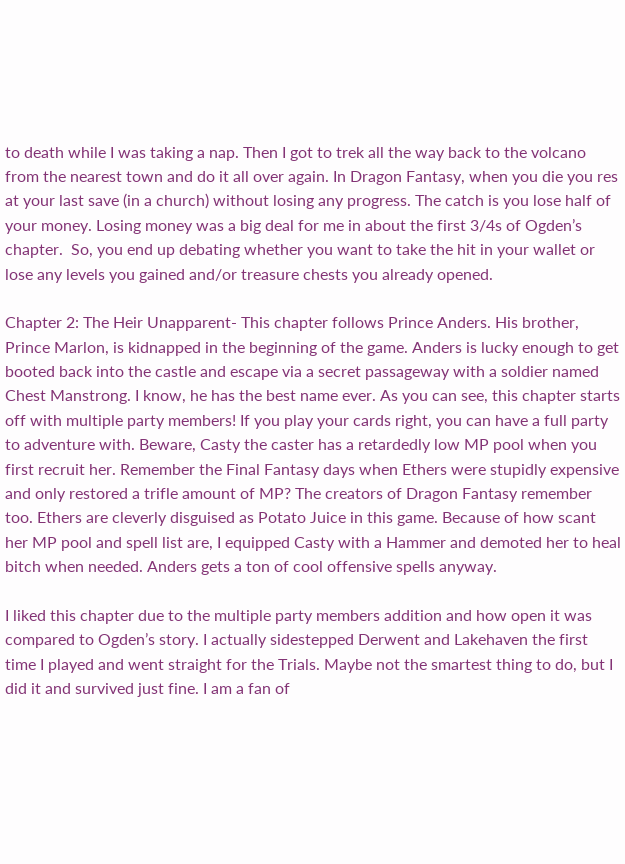to death while I was taking a nap. Then I got to trek all the way back to the volcano from the nearest town and do it all over again. In Dragon Fantasy, when you die you res at your last save (in a church) without losing any progress. The catch is you lose half of your money. Losing money was a big deal for me in about the first 3/4s of Ogden’s chapter.  So, you end up debating whether you want to take the hit in your wallet or lose any levels you gained and/or treasure chests you already opened.

Chapter 2: The Heir Unapparent- This chapter follows Prince Anders. His brother, Prince Marlon, is kidnapped in the beginning of the game. Anders is lucky enough to get booted back into the castle and escape via a secret passageway with a soldier named Chest Manstrong. I know, he has the best name ever. As you can see, this chapter starts off with multiple party members! If you play your cards right, you can have a full party to adventure with. Beware, Casty the caster has a retardedly low MP pool when you first recruit her. Remember the Final Fantasy days when Ethers were stupidly expensive and only restored a trifle amount of MP? The creators of Dragon Fantasy remember too. Ethers are cleverly disguised as Potato Juice in this game. Because of how scant her MP pool and spell list are, I equipped Casty with a Hammer and demoted her to heal bitch when needed. Anders gets a ton of cool offensive spells anyway.

I liked this chapter due to the multiple party members addition and how open it was compared to Ogden’s story. I actually sidestepped Derwent and Lakehaven the first time I played and went straight for the Trials. Maybe not the smartest thing to do, but I did it and survived just fine. I am a fan of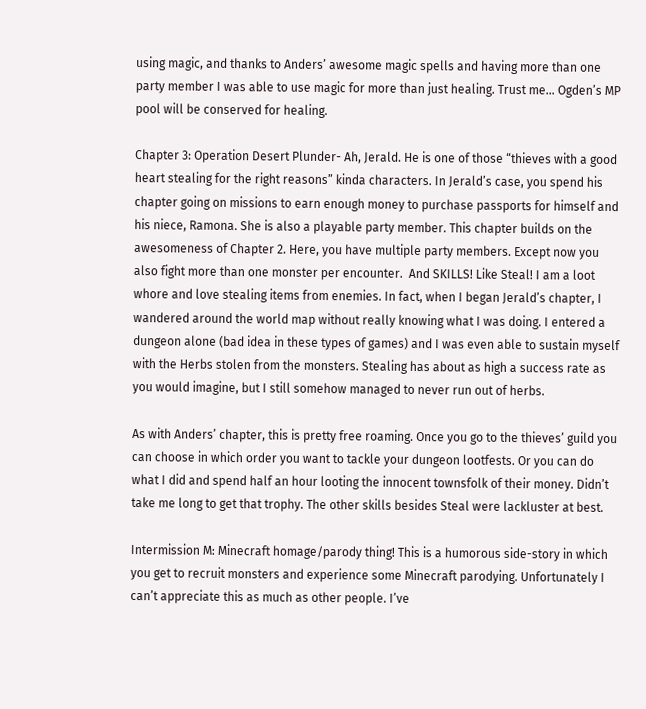using magic, and thanks to Anders’ awesome magic spells and having more than one party member I was able to use magic for more than just healing. Trust me… Ogden’s MP pool will be conserved for healing.

Chapter 3: Operation Desert Plunder- Ah, Jerald. He is one of those “thieves with a good heart stealing for the right reasons” kinda characters. In Jerald’s case, you spend his chapter going on missions to earn enough money to purchase passports for himself and his niece, Ramona. She is also a playable party member. This chapter builds on the awesomeness of Chapter 2. Here, you have multiple party members. Except now you also fight more than one monster per encounter.  And SKILLS! Like Steal! I am a loot whore and love stealing items from enemies. In fact, when I began Jerald’s chapter, I wandered around the world map without really knowing what I was doing. I entered a dungeon alone (bad idea in these types of games) and I was even able to sustain myself with the Herbs stolen from the monsters. Stealing has about as high a success rate as you would imagine, but I still somehow managed to never run out of herbs.

As with Anders’ chapter, this is pretty free roaming. Once you go to the thieves’ guild you can choose in which order you want to tackle your dungeon lootfests. Or you can do what I did and spend half an hour looting the innocent townsfolk of their money. Didn’t take me long to get that trophy. The other skills besides Steal were lackluster at best.

Intermission M: Minecraft homage/parody thing! This is a humorous side-story in which you get to recruit monsters and experience some Minecraft parodying. Unfortunately I can’t appreciate this as much as other people. I’ve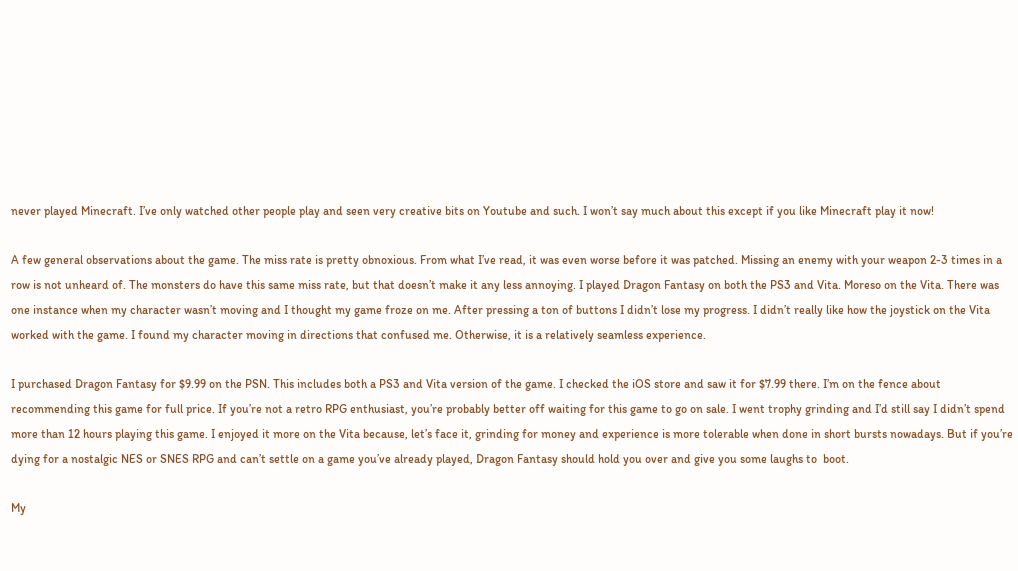never played Minecraft. I’ve only watched other people play and seen very creative bits on Youtube and such. I won’t say much about this except if you like Minecraft play it now!

A few general observations about the game. The miss rate is pretty obnoxious. From what I’ve read, it was even worse before it was patched. Missing an enemy with your weapon 2-3 times in a row is not unheard of. The monsters do have this same miss rate, but that doesn’t make it any less annoying. I played Dragon Fantasy on both the PS3 and Vita. Moreso on the Vita. There was one instance when my character wasn’t moving and I thought my game froze on me. After pressing a ton of buttons I didn’t lose my progress. I didn’t really like how the joystick on the Vita worked with the game. I found my character moving in directions that confused me. Otherwise, it is a relatively seamless experience.

I purchased Dragon Fantasy for $9.99 on the PSN. This includes both a PS3 and Vita version of the game. I checked the iOS store and saw it for $7.99 there. I’m on the fence about recommending this game for full price. If you’re not a retro RPG enthusiast, you’re probably better off waiting for this game to go on sale. I went trophy grinding and I’d still say I didn’t spend more than 12 hours playing this game. I enjoyed it more on the Vita because, let’s face it, grinding for money and experience is more tolerable when done in short bursts nowadays. But if you’re dying for a nostalgic NES or SNES RPG and can’t settle on a game you’ve already played, Dragon Fantasy should hold you over and give you some laughs to  boot.

My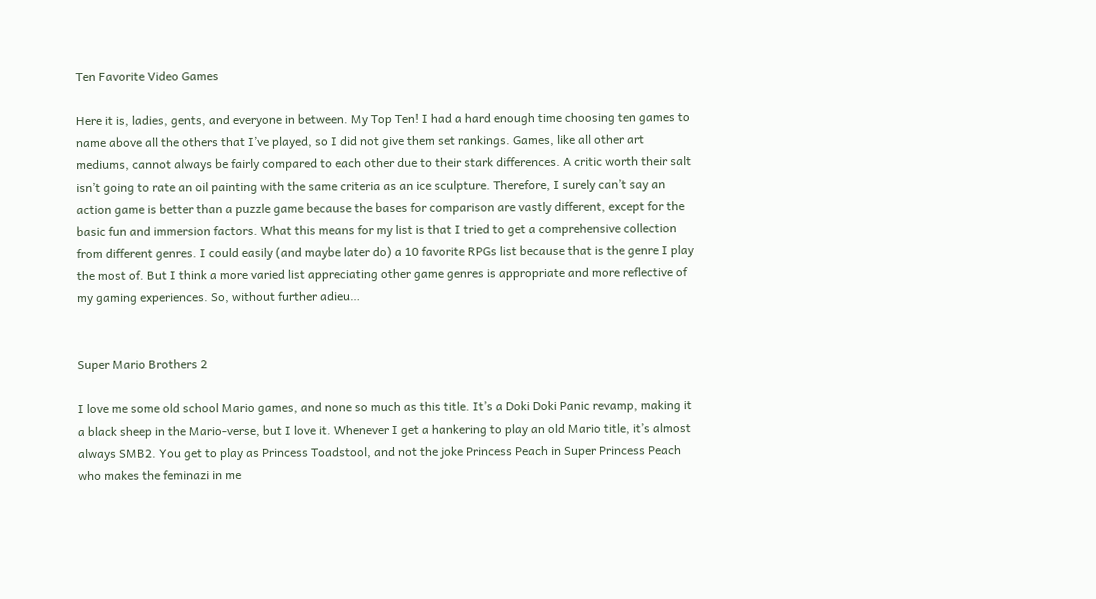Ten Favorite Video Games

Here it is, ladies, gents, and everyone in between. My Top Ten! I had a hard enough time choosing ten games to name above all the others that I’ve played, so I did not give them set rankings. Games, like all other art mediums, cannot always be fairly compared to each other due to their stark differences. A critic worth their salt isn’t going to rate an oil painting with the same criteria as an ice sculpture. Therefore, I surely can’t say an action game is better than a puzzle game because the bases for comparison are vastly different, except for the basic fun and immersion factors. What this means for my list is that I tried to get a comprehensive collection from different genres. I could easily (and maybe later do) a 10 favorite RPGs list because that is the genre I play the most of. But I think a more varied list appreciating other game genres is appropriate and more reflective of my gaming experiences. So, without further adieu…


Super Mario Brothers 2

I love me some old school Mario games, and none so much as this title. It’s a Doki Doki Panic revamp, making it a black sheep in the Mario-verse, but I love it. Whenever I get a hankering to play an old Mario title, it’s almost always SMB2. You get to play as Princess Toadstool, and not the joke Princess Peach in Super Princess Peach who makes the feminazi in me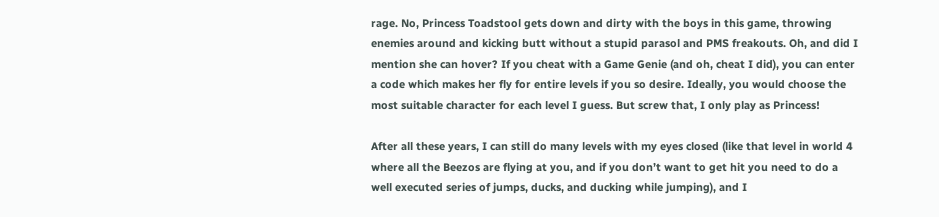rage. No, Princess Toadstool gets down and dirty with the boys in this game, throwing enemies around and kicking butt without a stupid parasol and PMS freakouts. Oh, and did I mention she can hover? If you cheat with a Game Genie (and oh, cheat I did), you can enter a code which makes her fly for entire levels if you so desire. Ideally, you would choose the most suitable character for each level I guess. But screw that, I only play as Princess!

After all these years, I can still do many levels with my eyes closed (like that level in world 4 where all the Beezos are flying at you, and if you don’t want to get hit you need to do a well executed series of jumps, ducks, and ducking while jumping), and I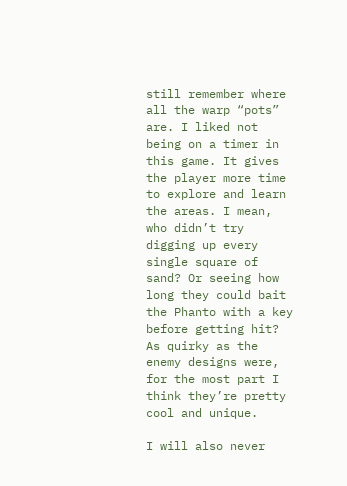still remember where all the warp “pots” are. I liked not being on a timer in this game. It gives the player more time to explore and learn the areas. I mean, who didn’t try digging up every single square of sand? Or seeing how long they could bait the Phanto with a key before getting hit? As quirky as the enemy designs were, for the most part I think they’re pretty cool and unique.

I will also never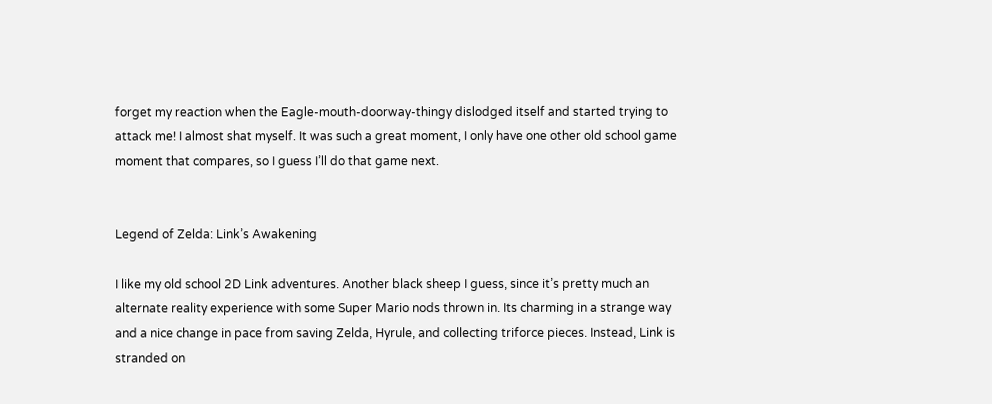forget my reaction when the Eagle-mouth-doorway-thingy dislodged itself and started trying to attack me! I almost shat myself. It was such a great moment, I only have one other old school game moment that compares, so I guess I’ll do that game next.


Legend of Zelda: Link’s Awakening

I like my old school 2D Link adventures. Another black sheep I guess, since it’s pretty much an alternate reality experience with some Super Mario nods thrown in. Its charming in a strange way and a nice change in pace from saving Zelda, Hyrule, and collecting triforce pieces. Instead, Link is stranded on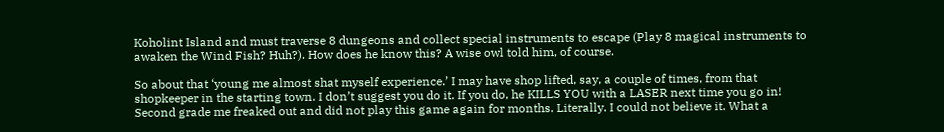Koholint Island and must traverse 8 dungeons and collect special instruments to escape (Play 8 magical instruments to awaken the Wind Fish? Huh?). How does he know this? A wise owl told him, of course.

So about that ‘young me almost shat myself experience.’ I may have shop lifted, say, a couple of times, from that shopkeeper in the starting town. I don’t suggest you do it. If you do, he KILLS YOU with a LASER next time you go in! Second grade me freaked out and did not play this game again for months. Literally. I could not believe it. What a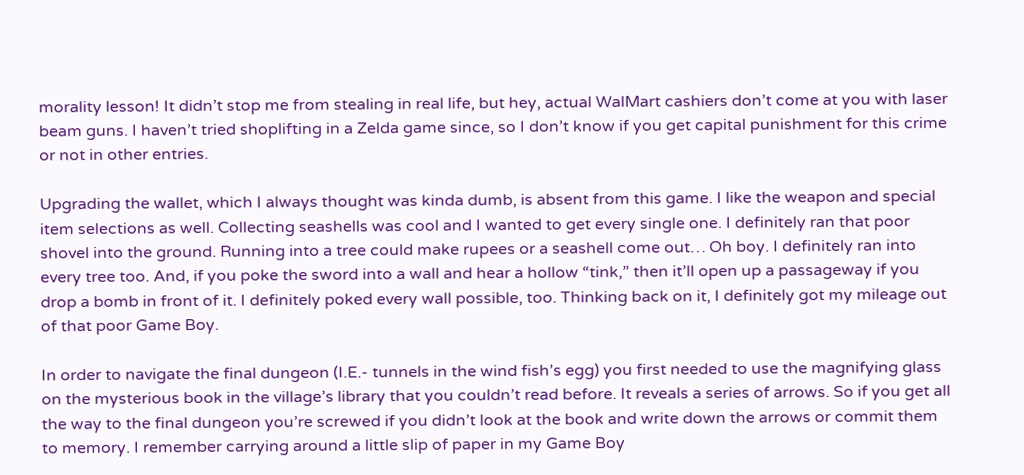morality lesson! It didn’t stop me from stealing in real life, but hey, actual WalMart cashiers don’t come at you with laser beam guns. I haven’t tried shoplifting in a Zelda game since, so I don’t know if you get capital punishment for this crime or not in other entries.

Upgrading the wallet, which I always thought was kinda dumb, is absent from this game. I like the weapon and special item selections as well. Collecting seashells was cool and I wanted to get every single one. I definitely ran that poor shovel into the ground. Running into a tree could make rupees or a seashell come out… Oh boy. I definitely ran into every tree too. And, if you poke the sword into a wall and hear a hollow “tink,” then it’ll open up a passageway if you drop a bomb in front of it. I definitely poked every wall possible, too. Thinking back on it, I definitely got my mileage out of that poor Game Boy.

In order to navigate the final dungeon (I.E.- tunnels in the wind fish’s egg) you first needed to use the magnifying glass on the mysterious book in the village’s library that you couldn’t read before. It reveals a series of arrows. So if you get all the way to the final dungeon you’re screwed if you didn’t look at the book and write down the arrows or commit them to memory. I remember carrying around a little slip of paper in my Game Boy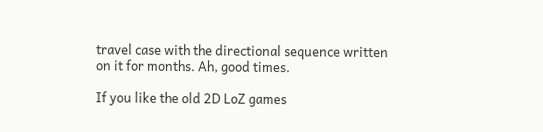travel case with the directional sequence written on it for months. Ah, good times.

If you like the old 2D LoZ games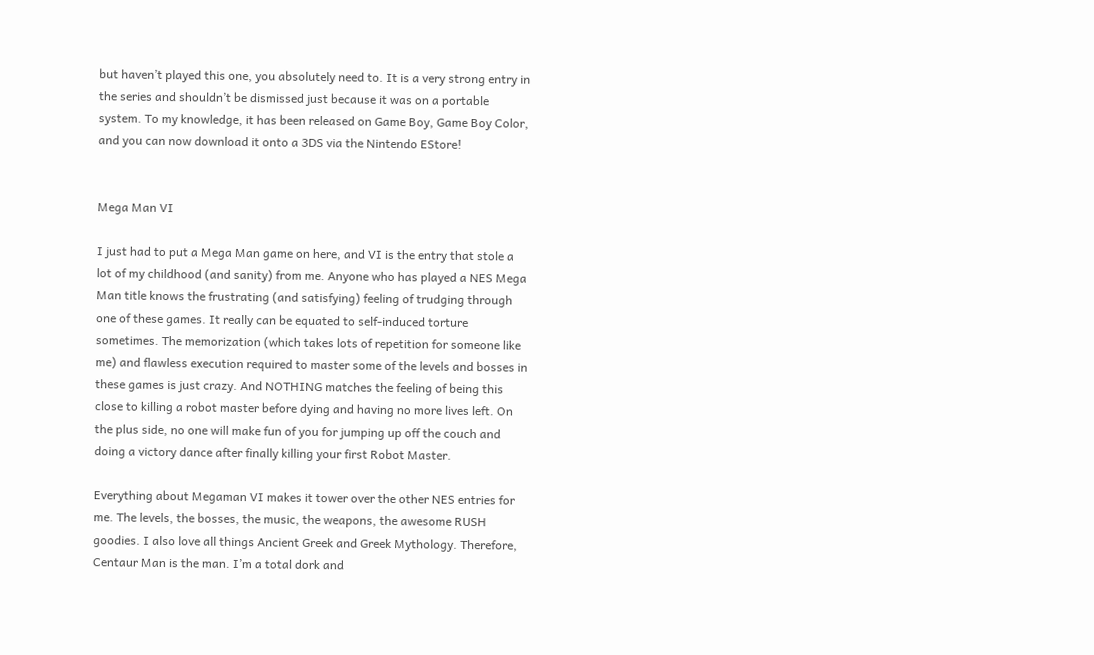but haven’t played this one, you absolutely need to. It is a very strong entry in the series and shouldn’t be dismissed just because it was on a portable system. To my knowledge, it has been released on Game Boy, Game Boy Color, and you can now download it onto a 3DS via the Nintendo EStore!


Mega Man VI

I just had to put a Mega Man game on here, and VI is the entry that stole a lot of my childhood (and sanity) from me. Anyone who has played a NES Mega Man title knows the frustrating (and satisfying) feeling of trudging through one of these games. It really can be equated to self-induced torture sometimes. The memorization (which takes lots of repetition for someone like me) and flawless execution required to master some of the levels and bosses in these games is just crazy. And NOTHING matches the feeling of being this close to killing a robot master before dying and having no more lives left. On the plus side, no one will make fun of you for jumping up off the couch and doing a victory dance after finally killing your first Robot Master.

Everything about Megaman VI makes it tower over the other NES entries for me. The levels, the bosses, the music, the weapons, the awesome RUSH goodies. I also love all things Ancient Greek and Greek Mythology. Therefore, Centaur Man is the man. I’m a total dork and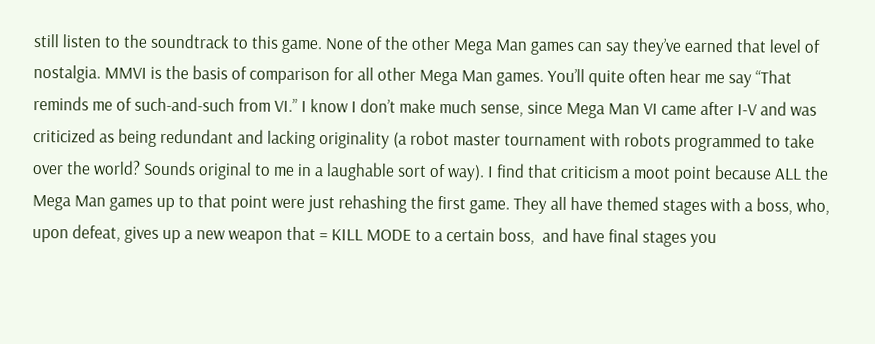still listen to the soundtrack to this game. None of the other Mega Man games can say they’ve earned that level of nostalgia. MMVI is the basis of comparison for all other Mega Man games. You’ll quite often hear me say “That reminds me of such-and-such from VI.” I know I don’t make much sense, since Mega Man VI came after I-V and was criticized as being redundant and lacking originality (a robot master tournament with robots programmed to take over the world? Sounds original to me in a laughable sort of way). I find that criticism a moot point because ALL the Mega Man games up to that point were just rehashing the first game. They all have themed stages with a boss, who, upon defeat, gives up a new weapon that = KILL MODE to a certain boss,  and have final stages you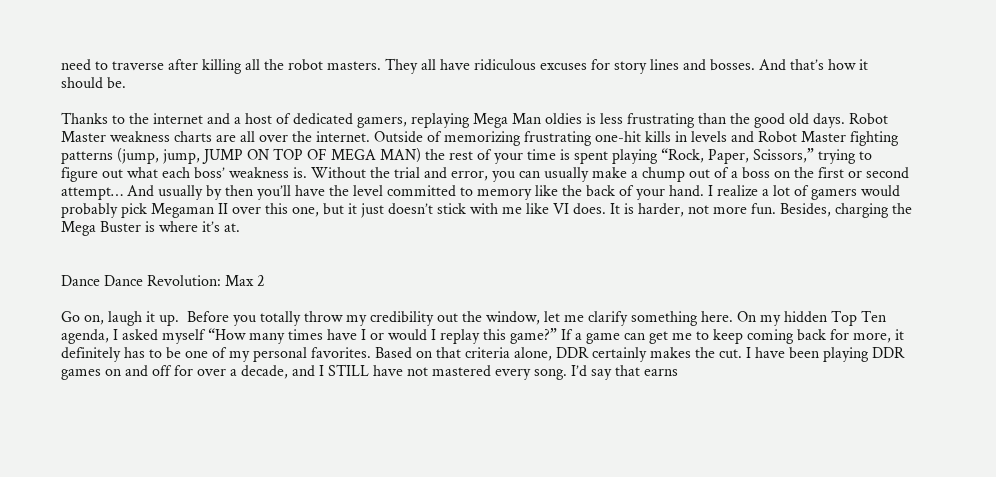need to traverse after killing all the robot masters. They all have ridiculous excuses for story lines and bosses. And that’s how it should be.

Thanks to the internet and a host of dedicated gamers, replaying Mega Man oldies is less frustrating than the good old days. Robot Master weakness charts are all over the internet. Outside of memorizing frustrating one-hit kills in levels and Robot Master fighting patterns (jump, jump, JUMP ON TOP OF MEGA MAN) the rest of your time is spent playing “Rock, Paper, Scissors,” trying to figure out what each boss’ weakness is. Without the trial and error, you can usually make a chump out of a boss on the first or second attempt… And usually by then you’ll have the level committed to memory like the back of your hand. I realize a lot of gamers would probably pick Megaman II over this one, but it just doesn’t stick with me like VI does. It is harder, not more fun. Besides, charging the Mega Buster is where it’s at.


Dance Dance Revolution: Max 2

Go on, laugh it up.  Before you totally throw my credibility out the window, let me clarify something here. On my hidden Top Ten agenda, I asked myself “How many times have I or would I replay this game?” If a game can get me to keep coming back for more, it definitely has to be one of my personal favorites. Based on that criteria alone, DDR certainly makes the cut. I have been playing DDR games on and off for over a decade, and I STILL have not mastered every song. I’d say that earns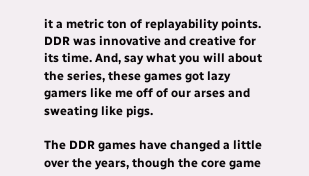it a metric ton of replayability points. DDR was innovative and creative for its time. And, say what you will about the series, these games got lazy gamers like me off of our arses and sweating like pigs.

The DDR games have changed a little over the years, though the core game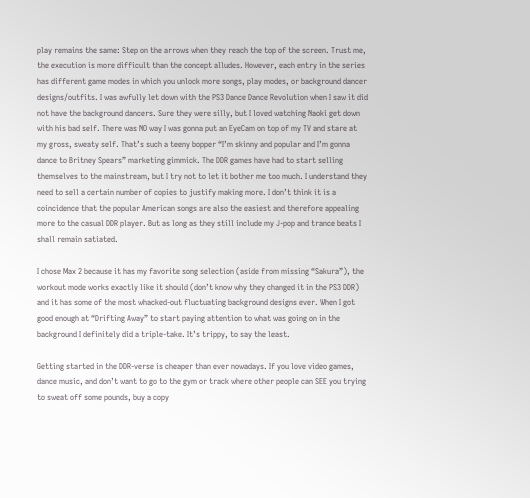play remains the same: Step on the arrows when they reach the top of the screen. Trust me, the execution is more difficult than the concept alludes. However, each entry in the series has different game modes in which you unlock more songs, play modes, or background dancer designs/outfits. I was awfully let down with the PS3 Dance Dance Revolution when I saw it did not have the background dancers. Sure they were silly, but I loved watching Naoki get down with his bad self. There was NO way I was gonna put an EyeCam on top of my TV and stare at my gross, sweaty self. That’s such a teeny bopper “I’m skinny and popular and I’m gonna dance to Britney Spears” marketing gimmick. The DDR games have had to start selling themselves to the mainstream, but I try not to let it bother me too much. I understand they need to sell a certain number of copies to justify making more. I don’t think it is a coincidence that the popular American songs are also the easiest and therefore appealing more to the casual DDR player. But as long as they still include my J-pop and trance beats I shall remain satiated.

I chose Max 2 because it has my favorite song selection (aside from missing “Sakura”), the workout mode works exactly like it should (don’t know why they changed it in the PS3 DDR) and it has some of the most whacked-out fluctuating background designs ever. When I got good enough at “Drifting Away” to start paying attention to what was going on in the background I definitely did a triple-take. It’s trippy, to say the least.

Getting started in the DDR-verse is cheaper than ever nowadays. If you love video games, dance music, and don’t want to go to the gym or track where other people can SEE you trying to sweat off some pounds, buy a copy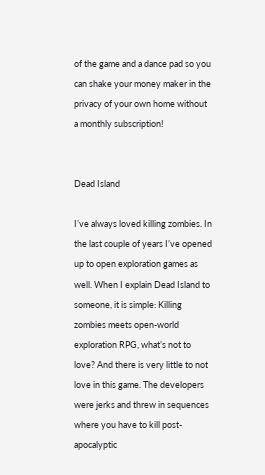of the game and a dance pad so you can shake your money maker in the privacy of your own home without a monthly subscription!


Dead Island

I’ve always loved killing zombies. In the last couple of years I’ve opened up to open exploration games as well. When I explain Dead Island to someone, it is simple: Killing zombies meets open-world exploration RPG, what’s not to love? And there is very little to not love in this game. The developers were jerks and threw in sequences where you have to kill post-apocalyptic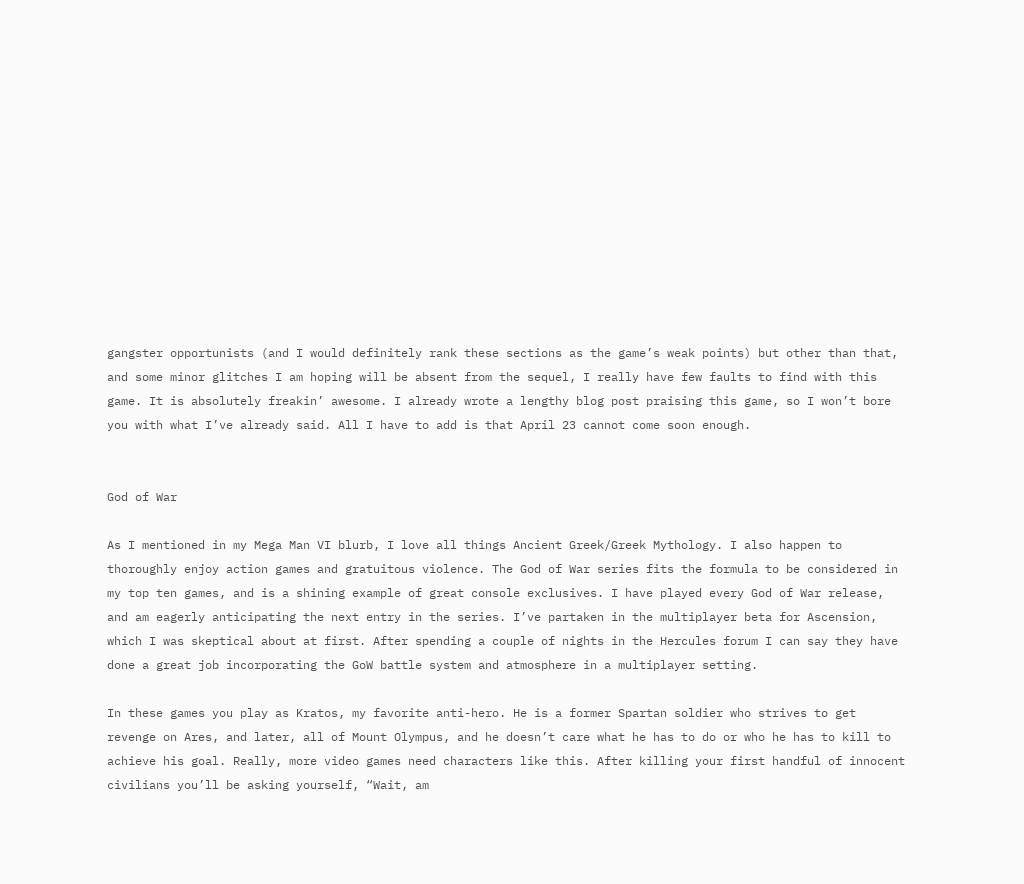gangster opportunists (and I would definitely rank these sections as the game’s weak points) but other than that, and some minor glitches I am hoping will be absent from the sequel, I really have few faults to find with this game. It is absolutely freakin’ awesome. I already wrote a lengthy blog post praising this game, so I won’t bore you with what I’ve already said. All I have to add is that April 23 cannot come soon enough.


God of War

As I mentioned in my Mega Man VI blurb, I love all things Ancient Greek/Greek Mythology. I also happen to thoroughly enjoy action games and gratuitous violence. The God of War series fits the formula to be considered in my top ten games, and is a shining example of great console exclusives. I have played every God of War release, and am eagerly anticipating the next entry in the series. I’ve partaken in the multiplayer beta for Ascension, which I was skeptical about at first. After spending a couple of nights in the Hercules forum I can say they have done a great job incorporating the GoW battle system and atmosphere in a multiplayer setting.

In these games you play as Kratos, my favorite anti-hero. He is a former Spartan soldier who strives to get revenge on Ares, and later, all of Mount Olympus, and he doesn’t care what he has to do or who he has to kill to achieve his goal. Really, more video games need characters like this. After killing your first handful of innocent civilians you’ll be asking yourself, “Wait, am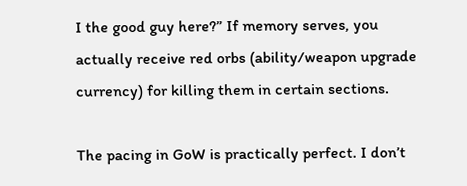I the good guy here?” If memory serves, you actually receive red orbs (ability/weapon upgrade currency) for killing them in certain sections.

The pacing in GoW is practically perfect. I don’t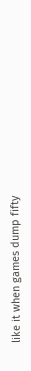like it when games dump fifty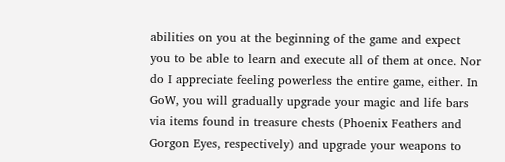abilities on you at the beginning of the game and expect you to be able to learn and execute all of them at once. Nor do I appreciate feeling powerless the entire game, either. In GoW, you will gradually upgrade your magic and life bars via items found in treasure chests (Phoenix Feathers and Gorgon Eyes, respectively) and upgrade your weapons to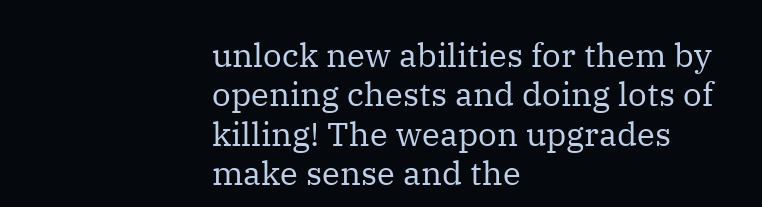unlock new abilities for them by opening chests and doing lots of killing! The weapon upgrades make sense and the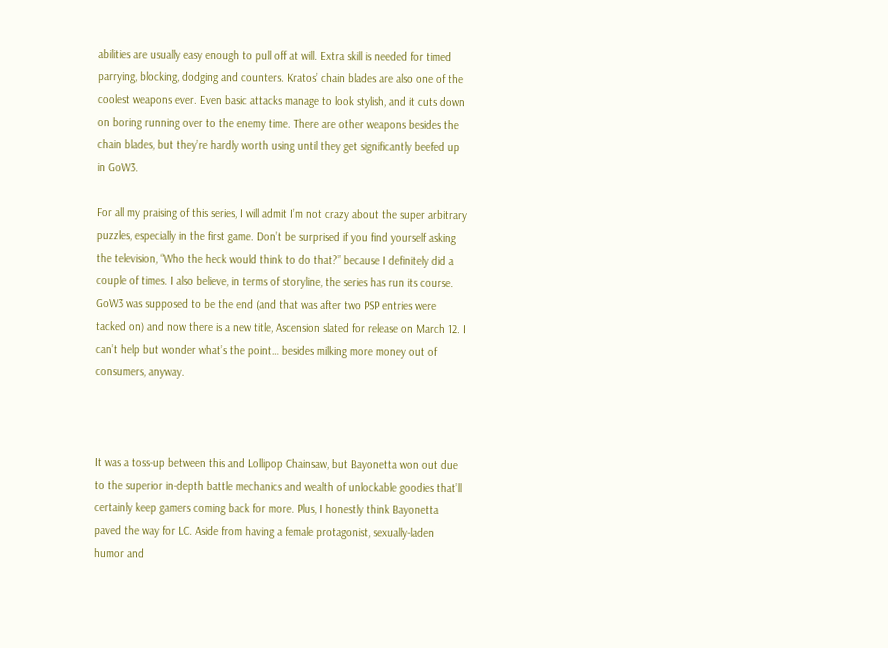abilities are usually easy enough to pull off at will. Extra skill is needed for timed parrying, blocking, dodging and counters. Kratos’ chain blades are also one of the coolest weapons ever. Even basic attacks manage to look stylish, and it cuts down on boring running over to the enemy time. There are other weapons besides the chain blades, but they’re hardly worth using until they get significantly beefed up in GoW3.

For all my praising of this series, I will admit I’m not crazy about the super arbitrary puzzles, especially in the first game. Don’t be surprised if you find yourself asking the television, “Who the heck would think to do that?” because I definitely did a couple of times. I also believe, in terms of storyline, the series has run its course. GoW3 was supposed to be the end (and that was after two PSP entries were tacked on) and now there is a new title, Ascension slated for release on March 12. I can’t help but wonder what’s the point… besides milking more money out of consumers, anyway.



It was a toss-up between this and Lollipop Chainsaw, but Bayonetta won out due to the superior in-depth battle mechanics and wealth of unlockable goodies that’ll certainly keep gamers coming back for more. Plus, I honestly think Bayonetta paved the way for LC. Aside from having a female protagonist, sexually-laden humor and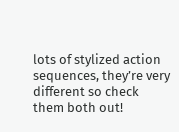lots of stylized action sequences, they’re very different so check them both out!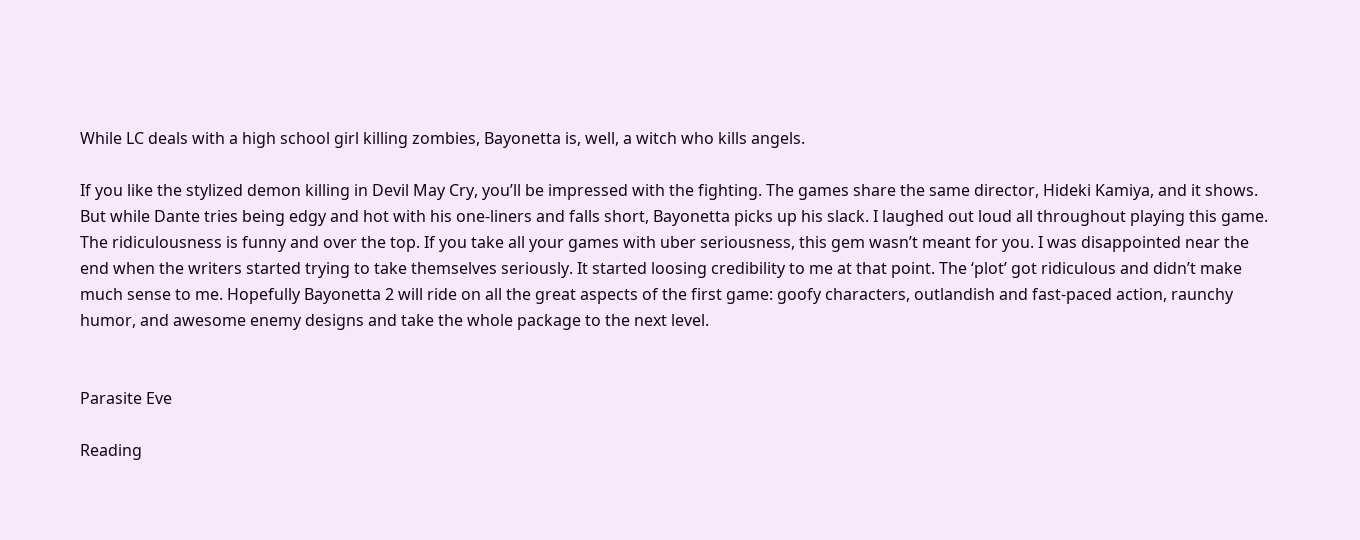While LC deals with a high school girl killing zombies, Bayonetta is, well, a witch who kills angels.

If you like the stylized demon killing in Devil May Cry, you’ll be impressed with the fighting. The games share the same director, Hideki Kamiya, and it shows. But while Dante tries being edgy and hot with his one-liners and falls short, Bayonetta picks up his slack. I laughed out loud all throughout playing this game. The ridiculousness is funny and over the top. If you take all your games with uber seriousness, this gem wasn’t meant for you. I was disappointed near the end when the writers started trying to take themselves seriously. It started loosing credibility to me at that point. The ‘plot’ got ridiculous and didn’t make much sense to me. Hopefully Bayonetta 2 will ride on all the great aspects of the first game: goofy characters, outlandish and fast-paced action, raunchy humor, and awesome enemy designs and take the whole package to the next level.


Parasite Eve

Reading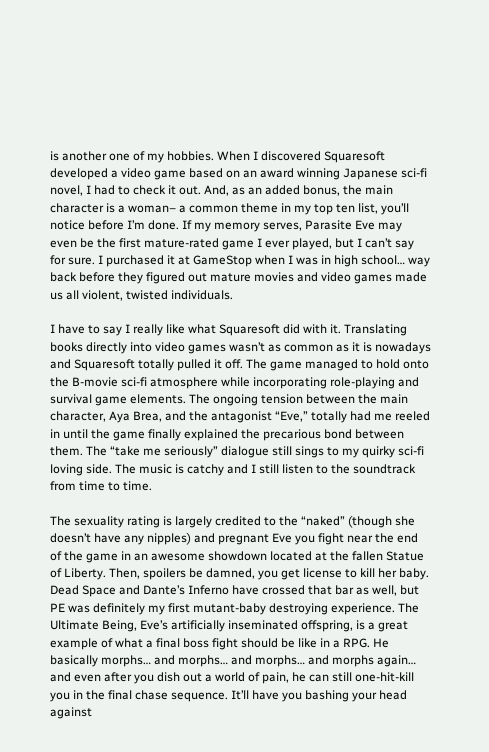is another one of my hobbies. When I discovered Squaresoft developed a video game based on an award winning Japanese sci-fi novel, I had to check it out. And, as an added bonus, the main character is a woman– a common theme in my top ten list, you’ll notice before I’m done. If my memory serves, Parasite Eve may even be the first mature-rated game I ever played, but I can’t say for sure. I purchased it at GameStop when I was in high school… way back before they figured out mature movies and video games made us all violent, twisted individuals.

I have to say I really like what Squaresoft did with it. Translating books directly into video games wasn’t as common as it is nowadays and Squaresoft totally pulled it off. The game managed to hold onto the B-movie sci-fi atmosphere while incorporating role-playing and survival game elements. The ongoing tension between the main character, Aya Brea, and the antagonist “Eve,” totally had me reeled in until the game finally explained the precarious bond between them. The “take me seriously” dialogue still sings to my quirky sci-fi loving side. The music is catchy and I still listen to the soundtrack from time to time.

The sexuality rating is largely credited to the “naked” (though she doesn’t have any nipples) and pregnant Eve you fight near the end of the game in an awesome showdown located at the fallen Statue of Liberty. Then, spoilers be damned, you get license to kill her baby. Dead Space and Dante’s Inferno have crossed that bar as well, but PE was definitely my first mutant-baby destroying experience. The Ultimate Being, Eve’s artificially inseminated offspring, is a great example of what a final boss fight should be like in a RPG. He basically morphs… and morphs… and morphs… and morphs again… and even after you dish out a world of pain, he can still one-hit-kill you in the final chase sequence. It’ll have you bashing your head against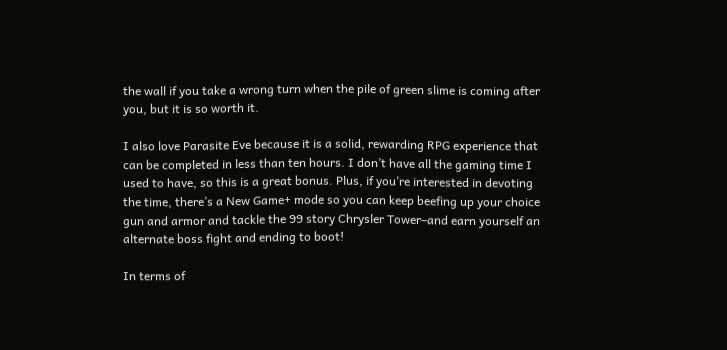the wall if you take a wrong turn when the pile of green slime is coming after you, but it is so worth it.

I also love Parasite Eve because it is a solid, rewarding RPG experience that can be completed in less than ten hours. I don’t have all the gaming time I used to have, so this is a great bonus. Plus, if you’re interested in devoting the time, there’s a New Game+ mode so you can keep beefing up your choice gun and armor and tackle the 99 story Chrysler Tower–and earn yourself an alternate boss fight and ending to boot!

In terms of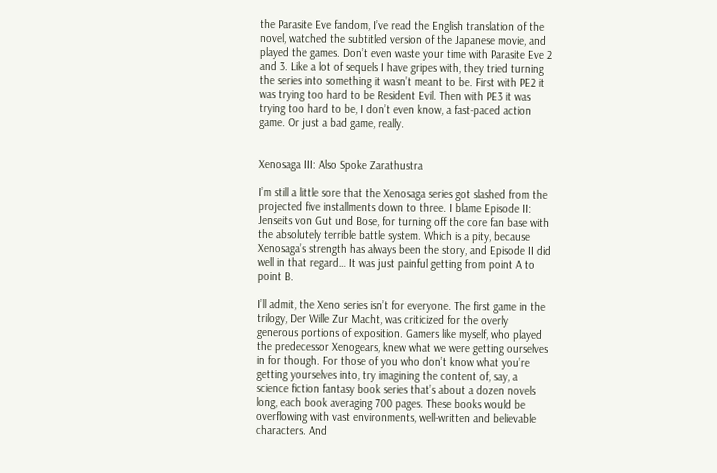the Parasite Eve fandom, I’ve read the English translation of the novel, watched the subtitled version of the Japanese movie, and played the games. Don’t even waste your time with Parasite Eve 2 and 3. Like a lot of sequels I have gripes with, they tried turning the series into something it wasn’t meant to be. First with PE2 it was trying too hard to be Resident Evil. Then with PE3 it was trying too hard to be, I don’t even know, a fast-paced action game. Or just a bad game, really.


Xenosaga III: Also Spoke Zarathustra

I’m still a little sore that the Xenosaga series got slashed from the projected five installments down to three. I blame Episode II: Jenseits von Gut und Bose, for turning off the core fan base with the absolutely terrible battle system. Which is a pity, because Xenosaga’s strength has always been the story, and Episode II did well in that regard… It was just painful getting from point A to point B.

I’ll admit, the Xeno series isn’t for everyone. The first game in the trilogy, Der Wille Zur Macht, was criticized for the overly generous portions of exposition. Gamers like myself, who played the predecessor Xenogears, knew what we were getting ourselves in for though. For those of you who don’t know what you’re getting yourselves into, try imagining the content of, say, a science fiction fantasy book series that’s about a dozen novels long, each book averaging 700 pages. These books would be overflowing with vast environments, well-written and believable characters. And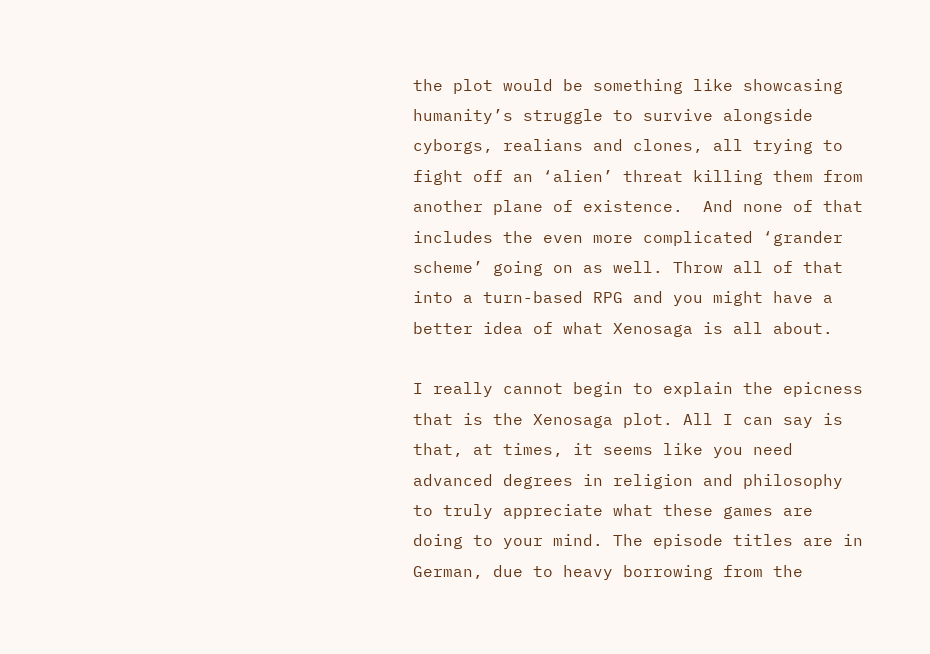the plot would be something like showcasing humanity’s struggle to survive alongside cyborgs, realians and clones, all trying to fight off an ‘alien’ threat killing them from another plane of existence.  And none of that includes the even more complicated ‘grander scheme’ going on as well. Throw all of that into a turn-based RPG and you might have a better idea of what Xenosaga is all about.

I really cannot begin to explain the epicness that is the Xenosaga plot. All I can say is that, at times, it seems like you need advanced degrees in religion and philosophy to truly appreciate what these games are doing to your mind. The episode titles are in German, due to heavy borrowing from the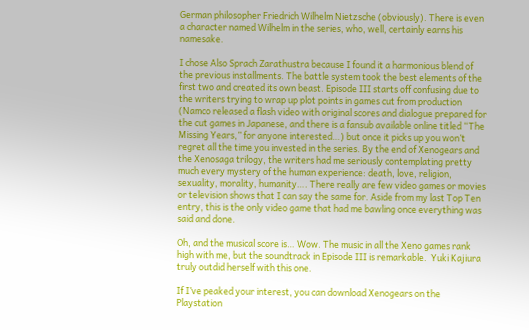German philosopher Friedrich Wilhelm Nietzsche (obviously). There is even a character named Wilhelm in the series, who, well, certainly earns his namesake.

I chose Also Sprach Zarathustra because I found it a harmonious blend of the previous installments. The battle system took the best elements of the first two and created its own beast. Episode III starts off confusing due to the writers trying to wrap up plot points in games cut from production (Namco released a flash video with original scores and dialogue prepared for the cut games in Japanese, and there is a fansub available online titled “The Missing Years,” for anyone interested…) but once it picks up you won’t regret all the time you invested in the series. By the end of Xenogears and the Xenosaga trilogy, the writers had me seriously contemplating pretty much every mystery of the human experience: death, love, religion, sexuality, morality, humanity…. There really are few video games or movies or television shows that I can say the same for. Aside from my last Top Ten entry, this is the only video game that had me bawling once everything was said and done.

Oh, and the musical score is… Wow. The music in all the Xeno games rank high with me, but the soundtrack in Episode III is remarkable.  Yuki Kajiura truly outdid herself with this one.

If I’ve peaked your interest, you can download Xenogears on the Playstation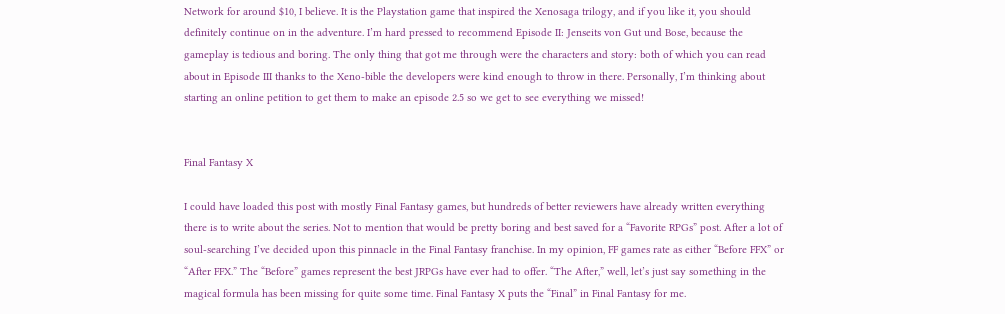Network for around $10, I believe. It is the Playstation game that inspired the Xenosaga trilogy, and if you like it, you should definitely continue on in the adventure. I’m hard pressed to recommend Episode II: Jenseits von Gut und Bose, because the gameplay is tedious and boring. The only thing that got me through were the characters and story: both of which you can read about in Episode III thanks to the Xeno-bible the developers were kind enough to throw in there. Personally, I’m thinking about starting an online petition to get them to make an episode 2.5 so we get to see everything we missed!


Final Fantasy X

I could have loaded this post with mostly Final Fantasy games, but hundreds of better reviewers have already written everything there is to write about the series. Not to mention that would be pretty boring and best saved for a “Favorite RPGs” post. After a lot of soul-searching I’ve decided upon this pinnacle in the Final Fantasy franchise. In my opinion, FF games rate as either “Before FFX” or “After FFX.” The “Before” games represent the best JRPGs have ever had to offer. “The After,” well, let’s just say something in the magical formula has been missing for quite some time. Final Fantasy X puts the “Final” in Final Fantasy for me.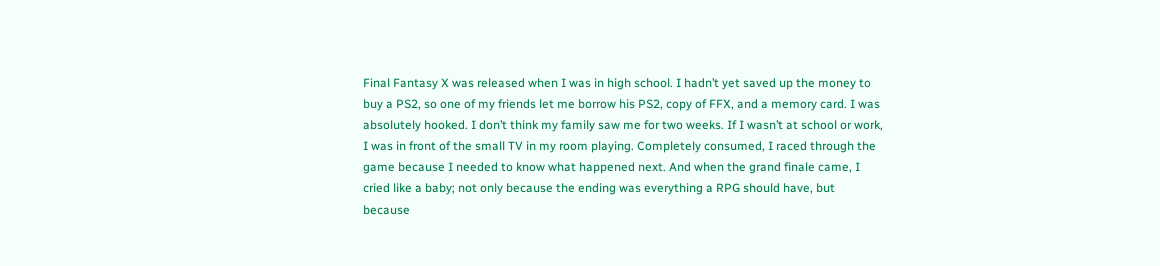Final Fantasy X was released when I was in high school. I hadn’t yet saved up the money to buy a PS2, so one of my friends let me borrow his PS2, copy of FFX, and a memory card. I was absolutely hooked. I don’t think my family saw me for two weeks. If I wasn’t at school or work, I was in front of the small TV in my room playing. Completely consumed, I raced through the game because I needed to know what happened next. And when the grand finale came, I cried like a baby; not only because the ending was everything a RPG should have, but because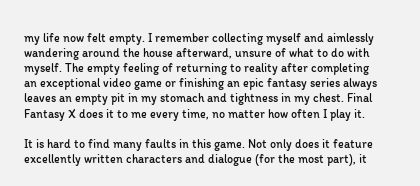my life now felt empty. I remember collecting myself and aimlessly wandering around the house afterward, unsure of what to do with myself. The empty feeling of returning to reality after completing an exceptional video game or finishing an epic fantasy series always leaves an empty pit in my stomach and tightness in my chest. Final Fantasy X does it to me every time, no matter how often I play it.

It is hard to find many faults in this game. Not only does it feature excellently written characters and dialogue (for the most part), it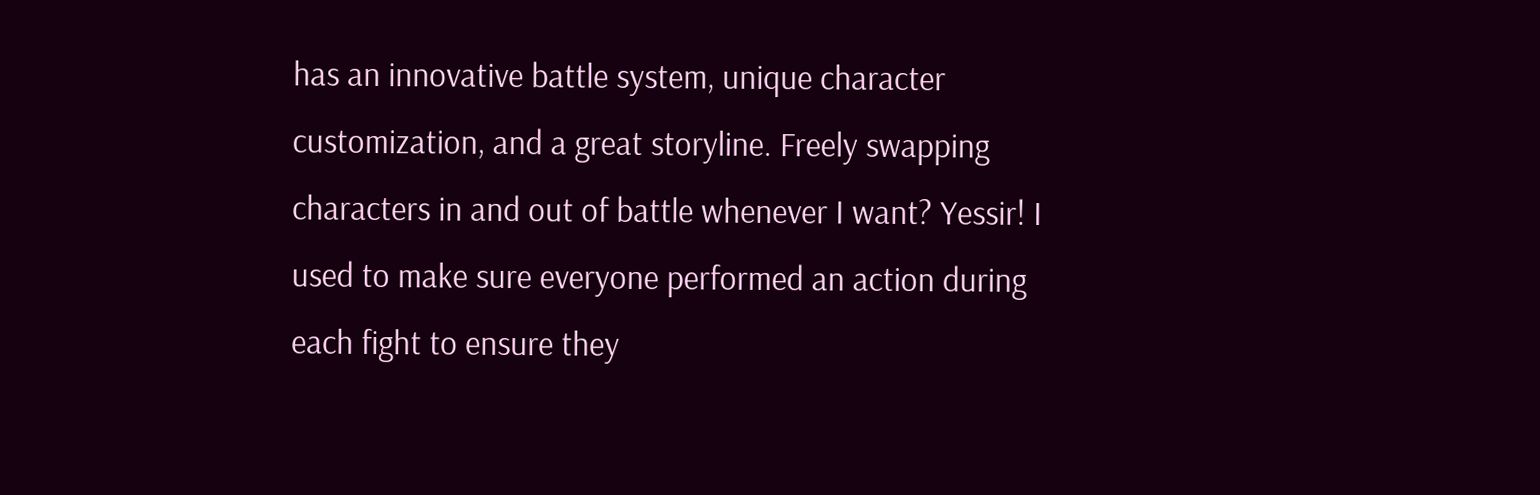has an innovative battle system, unique character customization, and a great storyline. Freely swapping characters in and out of battle whenever I want? Yessir! I used to make sure everyone performed an action during each fight to ensure they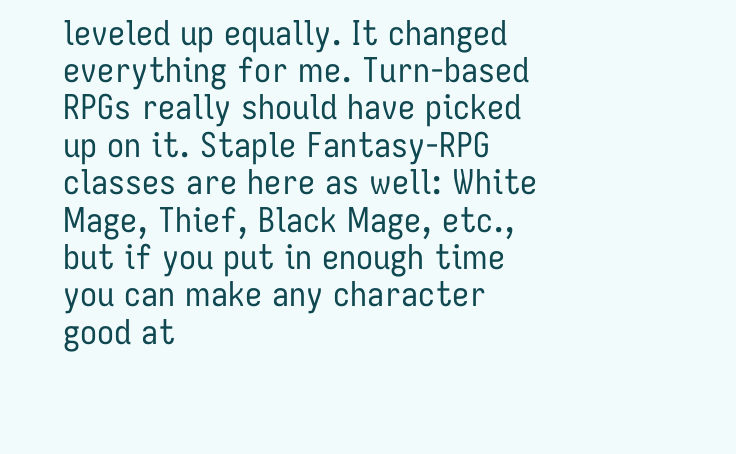leveled up equally. It changed everything for me. Turn-based RPGs really should have picked up on it. Staple Fantasy-RPG classes are here as well: White Mage, Thief, Black Mage, etc., but if you put in enough time you can make any character good at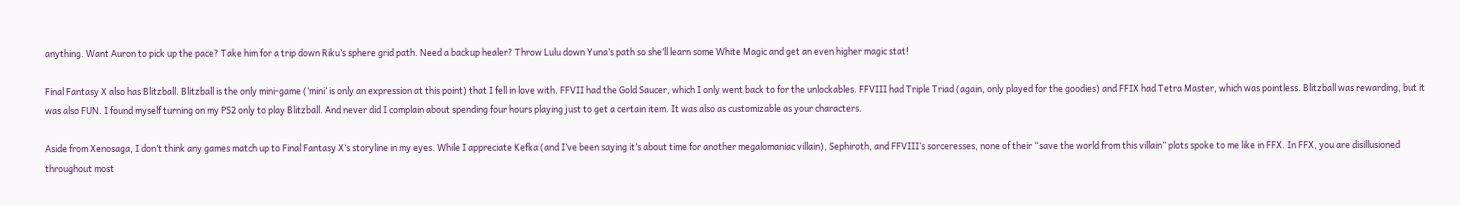anything. Want Auron to pick up the pace? Take him for a trip down Riku’s sphere grid path. Need a backup healer? Throw Lulu down Yuna’s path so she’ll learn some White Magic and get an even higher magic stat!

Final Fantasy X also has Blitzball. Blitzball is the only mini-game (‘mini’ is only an expression at this point) that I fell in love with. FFVII had the Gold Saucer, which I only went back to for the unlockables. FFVIII had Triple Triad (again, only played for the goodies) and FFIX had Tetra Master, which was pointless. Blitzball was rewarding, but it was also FUN. I found myself turning on my PS2 only to play Blitzball. And never did I complain about spending four hours playing just to get a certain item. It was also as customizable as your characters.

Aside from Xenosaga, I don’t think any games match up to Final Fantasy X‘s storyline in my eyes. While I appreciate Kefka (and I’ve been saying it’s about time for another megalomaniac villain), Sephiroth, and FFVIII‘s sorceresses, none of their “save the world from this villain” plots spoke to me like in FFX. In FFX, you are disillusioned throughout most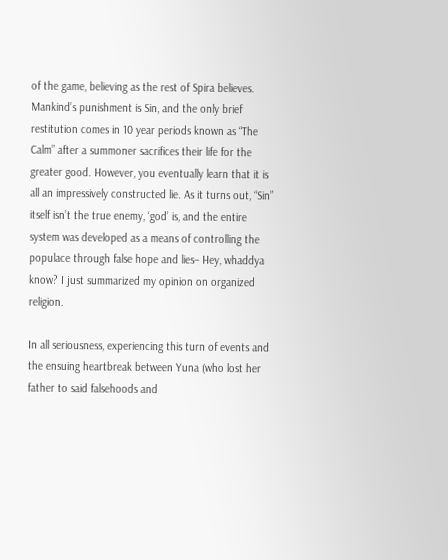of the game, believing as the rest of Spira believes. Mankind’s punishment is Sin, and the only brief restitution comes in 10 year periods known as “The Calm” after a summoner sacrifices their life for the greater good. However, you eventually learn that it is all an impressively constructed lie. As it turns out, “Sin” itself isn’t the true enemy, ‘god’ is, and the entire system was developed as a means of controlling the populace through false hope and lies– Hey, whaddya know? I just summarized my opinion on organized religion.

In all seriousness, experiencing this turn of events and the ensuing heartbreak between Yuna (who lost her father to said falsehoods and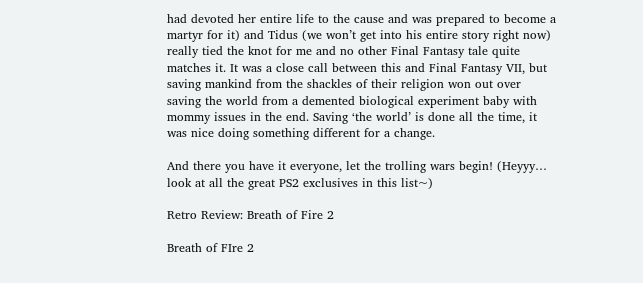had devoted her entire life to the cause and was prepared to become a martyr for it) and Tidus (we won’t get into his entire story right now) really tied the knot for me and no other Final Fantasy tale quite matches it. It was a close call between this and Final Fantasy VII, but saving mankind from the shackles of their religion won out over saving the world from a demented biological experiment baby with mommy issues in the end. Saving ‘the world’ is done all the time, it was nice doing something different for a change.

And there you have it everyone, let the trolling wars begin! (Heyyy… look at all the great PS2 exclusives in this list~)

Retro Review: Breath of Fire 2

Breath of FIre 2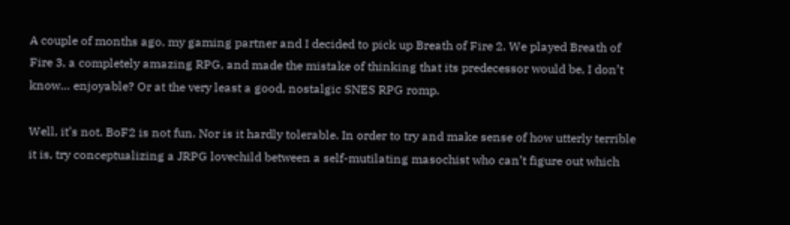A couple of months ago, my gaming partner and I decided to pick up Breath of Fire 2. We played Breath of Fire 3, a completely amazing RPG, and made the mistake of thinking that its predecessor would be, I don’t know… enjoyable? Or at the very least a good, nostalgic SNES RPG romp.

Well, it’s not. BoF2 is not fun. Nor is it hardly tolerable. In order to try and make sense of how utterly terrible it is, try conceptualizing a JRPG lovechild between a self-mutilating masochist who can’t figure out which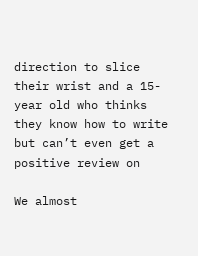direction to slice their wrist and a 15-year old who thinks they know how to write but can’t even get a positive review on

We almost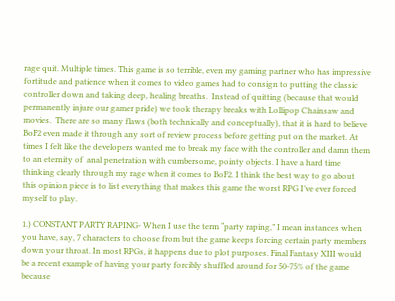rage quit. Multiple times. This game is so terrible, even my gaming partner who has impressive fortitude and patience when it comes to video games had to consign to putting the classic controller down and taking deep, healing breaths.  Instead of quitting (because that would permanently injure our gamer pride) we took therapy breaks with Lollipop Chainsaw and movies.  There are so many flaws (both technically and conceptually), that it is hard to believe BoF2 even made it through any sort of review process before getting put on the market. At times I felt like the developers wanted me to break my face with the controller and damn them to an eternity of  anal penetration with cumbersome, pointy objects. I have a hard time thinking clearly through my rage when it comes to BoF2. I think the best way to go about this opinion piece is to list everything that makes this game the worst RPG I’ve ever forced myself to play.

1.) CONSTANT PARTY RAPING- When I use the term “party raping,” I mean instances when you have, say, 7 characters to choose from but the game keeps forcing certain party members down your throat. In most RPGs, it happens due to plot purposes. Final Fantasy XIII would be a recent example of having your party forcibly shuffled around for 50-75% of the game because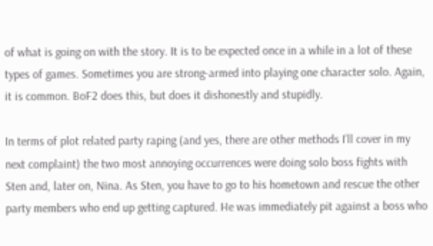of what is going on with the story. It is to be expected once in a while in a lot of these types of games. Sometimes you are strong-armed into playing one character solo. Again, it is common. BoF2 does this, but does it dishonestly and stupidly.

In terms of plot related party raping (and yes, there are other methods I’ll cover in my next complaint) the two most annoying occurrences were doing solo boss fights with Sten and, later on, Nina. As Sten, you have to go to his hometown and rescue the other party members who end up getting captured. He was immediately pit against a boss who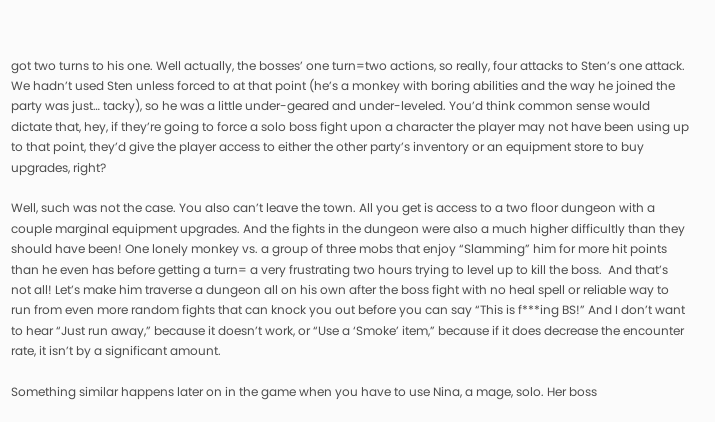got two turns to his one. Well actually, the bosses’ one turn=two actions, so really, four attacks to Sten’s one attack.  We hadn’t used Sten unless forced to at that point (he’s a monkey with boring abilities and the way he joined the party was just… tacky), so he was a little under-geared and under-leveled. You’d think common sense would dictate that, hey, if they’re going to force a solo boss fight upon a character the player may not have been using up to that point, they’d give the player access to either the other party’s inventory or an equipment store to buy upgrades, right?

Well, such was not the case. You also can’t leave the town. All you get is access to a two floor dungeon with a couple marginal equipment upgrades. And the fights in the dungeon were also a much higher difficultly than they should have been! One lonely monkey vs. a group of three mobs that enjoy “Slamming” him for more hit points than he even has before getting a turn= a very frustrating two hours trying to level up to kill the boss.  And that’s not all! Let’s make him traverse a dungeon all on his own after the boss fight with no heal spell or reliable way to run from even more random fights that can knock you out before you can say “This is f***ing BS!” And I don’t want to hear “Just run away,” because it doesn’t work, or “Use a ‘Smoke’ item,” because if it does decrease the encounter rate, it isn’t by a significant amount.

Something similar happens later on in the game when you have to use Nina, a mage, solo. Her boss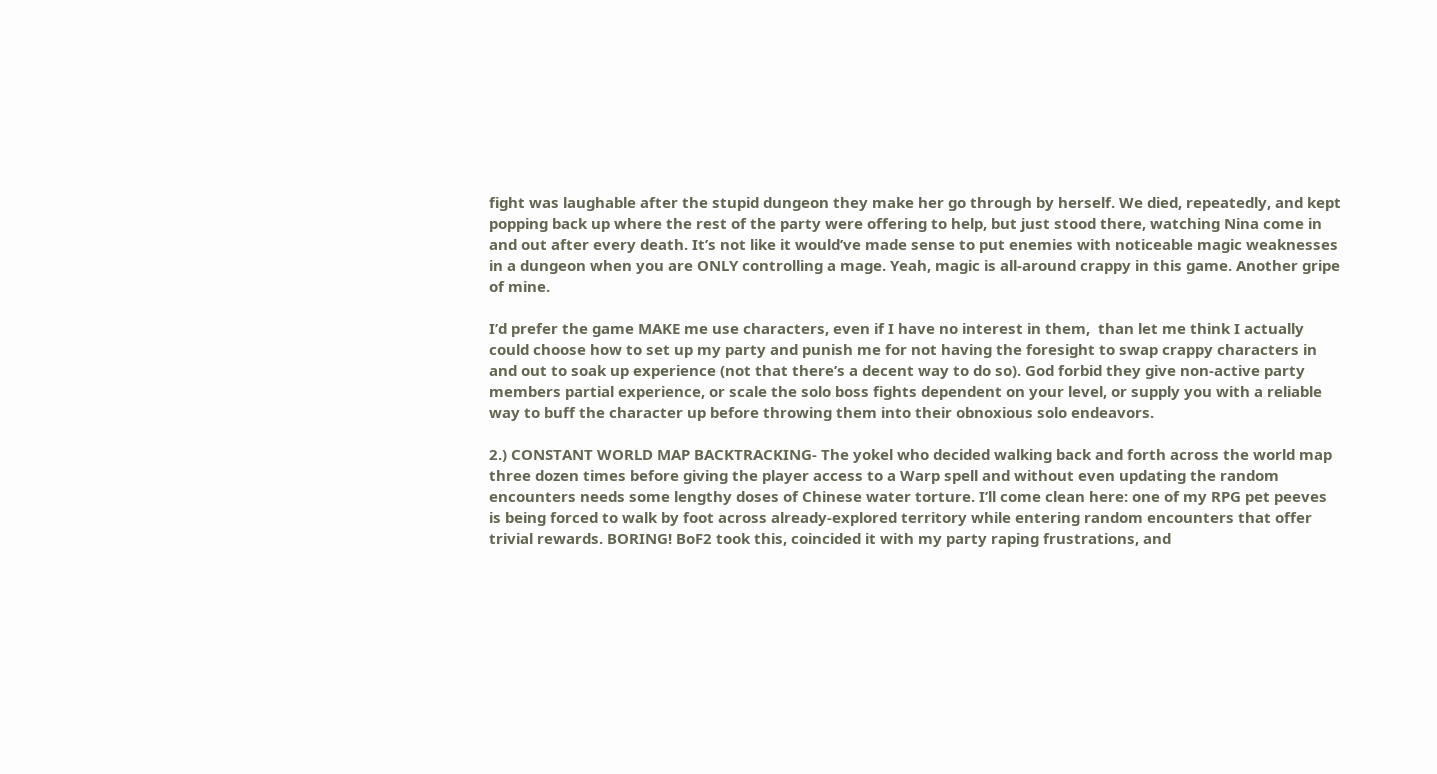fight was laughable after the stupid dungeon they make her go through by herself. We died, repeatedly, and kept popping back up where the rest of the party were offering to help, but just stood there, watching Nina come in and out after every death. It’s not like it would’ve made sense to put enemies with noticeable magic weaknesses in a dungeon when you are ONLY controlling a mage. Yeah, magic is all-around crappy in this game. Another gripe of mine.

I’d prefer the game MAKE me use characters, even if I have no interest in them,  than let me think I actually could choose how to set up my party and punish me for not having the foresight to swap crappy characters in and out to soak up experience (not that there’s a decent way to do so). God forbid they give non-active party members partial experience, or scale the solo boss fights dependent on your level, or supply you with a reliable way to buff the character up before throwing them into their obnoxious solo endeavors.

2.) CONSTANT WORLD MAP BACKTRACKING- The yokel who decided walking back and forth across the world map three dozen times before giving the player access to a Warp spell and without even updating the random encounters needs some lengthy doses of Chinese water torture. I’ll come clean here: one of my RPG pet peeves is being forced to walk by foot across already-explored territory while entering random encounters that offer trivial rewards. BORING! BoF2 took this, coincided it with my party raping frustrations, and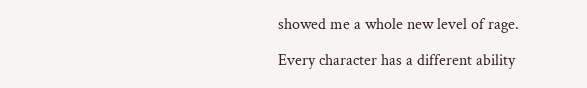showed me a whole new level of rage.

Every character has a different ability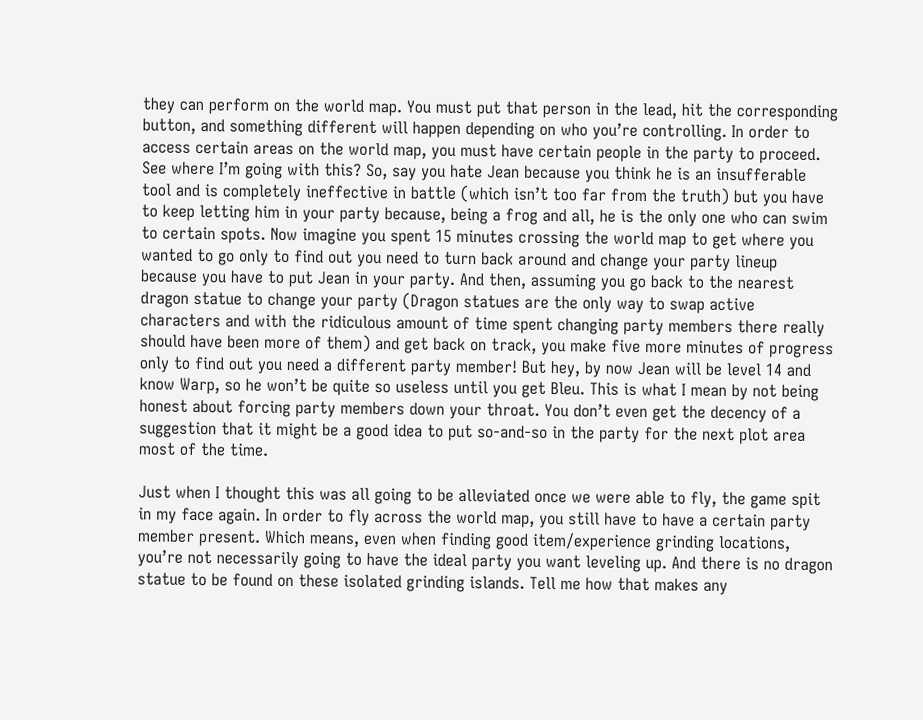they can perform on the world map. You must put that person in the lead, hit the corresponding button, and something different will happen depending on who you’re controlling. In order to access certain areas on the world map, you must have certain people in the party to proceed. See where I’m going with this? So, say you hate Jean because you think he is an insufferable tool and is completely ineffective in battle (which isn’t too far from the truth) but you have to keep letting him in your party because, being a frog and all, he is the only one who can swim to certain spots. Now imagine you spent 15 minutes crossing the world map to get where you wanted to go only to find out you need to turn back around and change your party lineup because you have to put Jean in your party. And then, assuming you go back to the nearest dragon statue to change your party (Dragon statues are the only way to swap active characters and with the ridiculous amount of time spent changing party members there really should have been more of them) and get back on track, you make five more minutes of progress only to find out you need a different party member! But hey, by now Jean will be level 14 and know Warp, so he won’t be quite so useless until you get Bleu. This is what I mean by not being honest about forcing party members down your throat. You don’t even get the decency of a suggestion that it might be a good idea to put so-and-so in the party for the next plot area most of the time.

Just when I thought this was all going to be alleviated once we were able to fly, the game spit in my face again. In order to fly across the world map, you still have to have a certain party member present. Which means, even when finding good item/experience grinding locations, you’re not necessarily going to have the ideal party you want leveling up. And there is no dragon statue to be found on these isolated grinding islands. Tell me how that makes any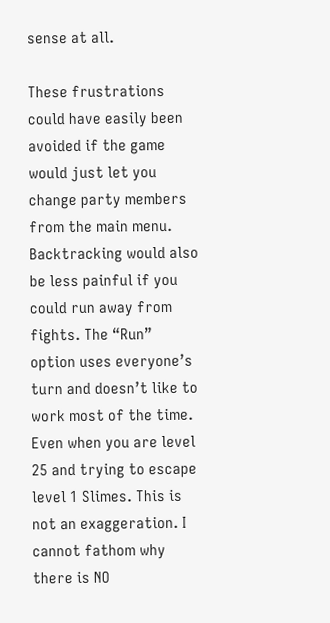sense at all.

These frustrations could have easily been avoided if the game would just let you change party members from the main menu. Backtracking would also be less painful if you could run away from fights. The “Run” option uses everyone’s turn and doesn’t like to work most of the time. Even when you are level 25 and trying to escape level 1 Slimes. This is not an exaggeration. I cannot fathom why there is NO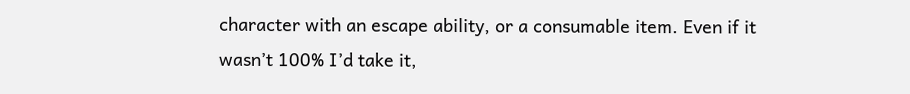character with an escape ability, or a consumable item. Even if it wasn’t 100% I’d take it,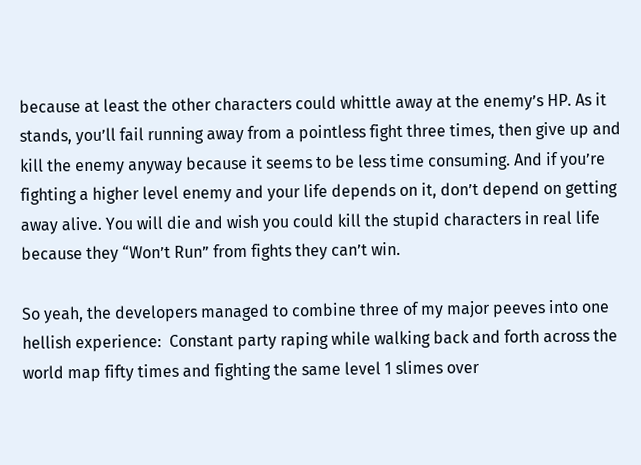because at least the other characters could whittle away at the enemy’s HP. As it stands, you’ll fail running away from a pointless fight three times, then give up and kill the enemy anyway because it seems to be less time consuming. And if you’re fighting a higher level enemy and your life depends on it, don’t depend on getting away alive. You will die and wish you could kill the stupid characters in real life because they “Won’t Run” from fights they can’t win.

So yeah, the developers managed to combine three of my major peeves into one hellish experience:  Constant party raping while walking back and forth across the world map fifty times and fighting the same level 1 slimes over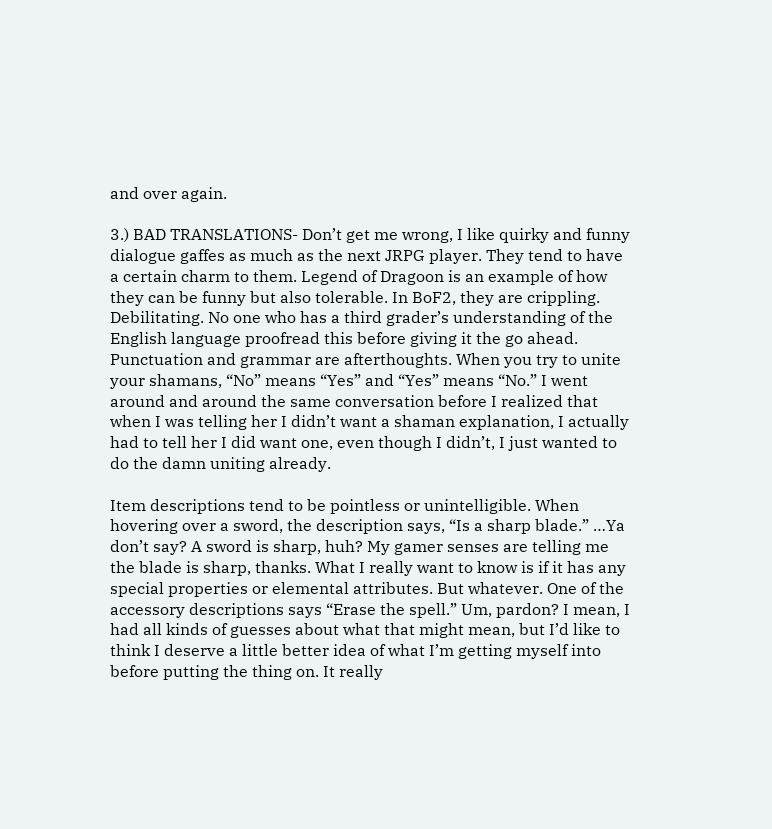and over again.

3.) BAD TRANSLATIONS- Don’t get me wrong, I like quirky and funny dialogue gaffes as much as the next JRPG player. They tend to have a certain charm to them. Legend of Dragoon is an example of how they can be funny but also tolerable. In BoF2, they are crippling. Debilitating. No one who has a third grader’s understanding of the English language proofread this before giving it the go ahead.  Punctuation and grammar are afterthoughts. When you try to unite your shamans, “No” means “Yes” and “Yes” means “No.” I went around and around the same conversation before I realized that when I was telling her I didn’t want a shaman explanation, I actually had to tell her I did want one, even though I didn’t, I just wanted to do the damn uniting already.

Item descriptions tend to be pointless or unintelligible. When hovering over a sword, the description says, “Is a sharp blade.” …Ya don’t say? A sword is sharp, huh? My gamer senses are telling me the blade is sharp, thanks. What I really want to know is if it has any special properties or elemental attributes. But whatever. One of the accessory descriptions says “Erase the spell.” Um, pardon? I mean, I had all kinds of guesses about what that might mean, but I’d like to think I deserve a little better idea of what I’m getting myself into before putting the thing on. It really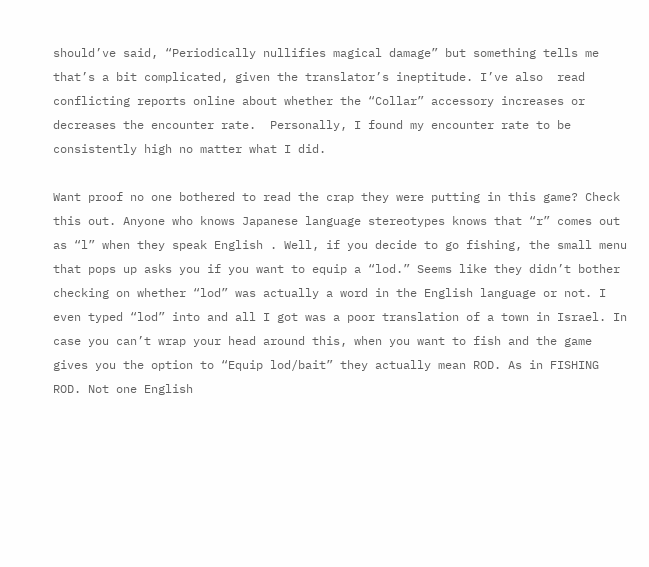should’ve said, “Periodically nullifies magical damage” but something tells me that’s a bit complicated, given the translator’s ineptitude. I’ve also  read conflicting reports online about whether the “Collar” accessory increases or decreases the encounter rate.  Personally, I found my encounter rate to be consistently high no matter what I did.

Want proof no one bothered to read the crap they were putting in this game? Check this out. Anyone who knows Japanese language stereotypes knows that “r” comes out as “l” when they speak English . Well, if you decide to go fishing, the small menu that pops up asks you if you want to equip a “lod.” Seems like they didn’t bother checking on whether “lod” was actually a word in the English language or not. I even typed “lod” into and all I got was a poor translation of a town in Israel. In case you can’t wrap your head around this, when you want to fish and the game gives you the option to “Equip lod/bait” they actually mean ROD. As in FISHING ROD. Not one English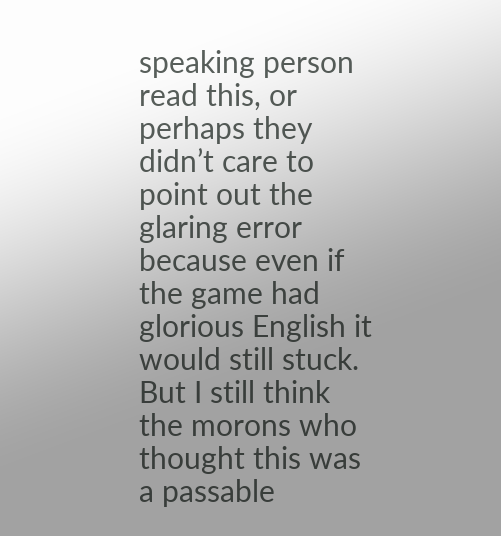speaking person read this, or perhaps they didn’t care to point out the glaring error because even if the game had glorious English it would still stuck. But I still think the morons who thought this was a passable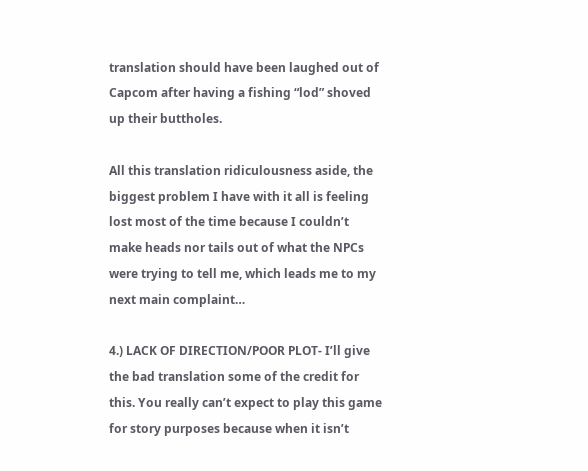translation should have been laughed out of Capcom after having a fishing “lod” shoved up their buttholes.

All this translation ridiculousness aside, the biggest problem I have with it all is feeling lost most of the time because I couldn’t make heads nor tails out of what the NPCs were trying to tell me, which leads me to my next main complaint…

4.) LACK OF DIRECTION/POOR PLOT- I’ll give the bad translation some of the credit for this. You really can’t expect to play this game for story purposes because when it isn’t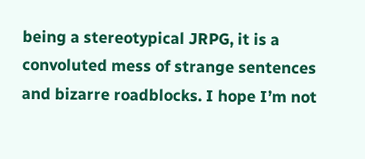being a stereotypical JRPG, it is a convoluted mess of strange sentences and bizarre roadblocks. I hope I’m not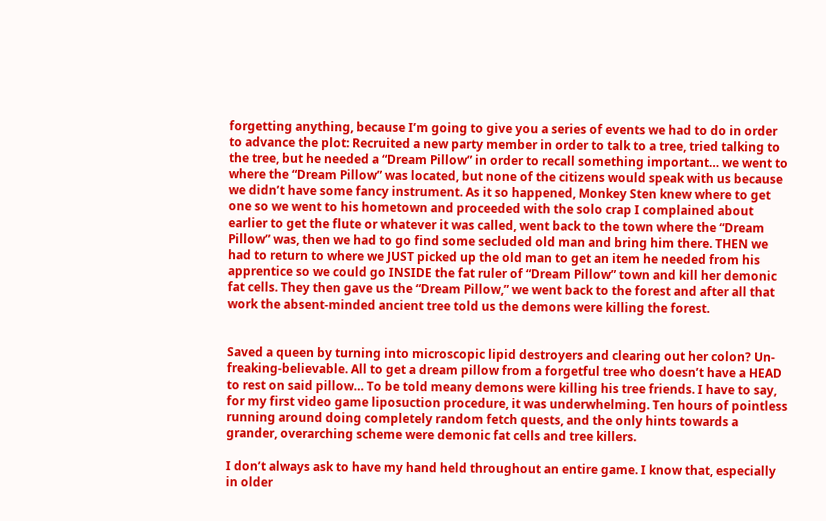forgetting anything, because I’m going to give you a series of events we had to do in order to advance the plot: Recruited a new party member in order to talk to a tree, tried talking to the tree, but he needed a “Dream Pillow” in order to recall something important… we went to where the “Dream Pillow” was located, but none of the citizens would speak with us because we didn’t have some fancy instrument. As it so happened, Monkey Sten knew where to get one so we went to his hometown and proceeded with the solo crap I complained about earlier to get the flute or whatever it was called, went back to the town where the “Dream Pillow” was, then we had to go find some secluded old man and bring him there. THEN we had to return to where we JUST picked up the old man to get an item he needed from his apprentice so we could go INSIDE the fat ruler of “Dream Pillow” town and kill her demonic fat cells. They then gave us the “Dream Pillow,” we went back to the forest and after all that work the absent-minded ancient tree told us the demons were killing the forest.


Saved a queen by turning into microscopic lipid destroyers and clearing out her colon? Un-freaking-believable. All to get a dream pillow from a forgetful tree who doesn’t have a HEAD to rest on said pillow… To be told meany demons were killing his tree friends. I have to say, for my first video game liposuction procedure, it was underwhelming. Ten hours of pointless running around doing completely random fetch quests, and the only hints towards a grander, overarching scheme were demonic fat cells and tree killers.

I don’t always ask to have my hand held throughout an entire game. I know that, especially in older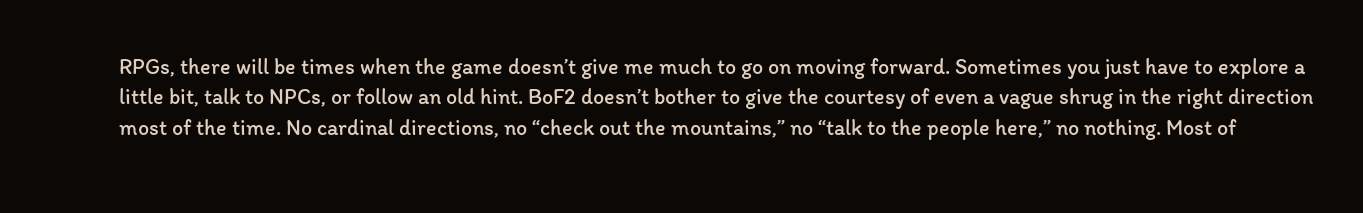RPGs, there will be times when the game doesn’t give me much to go on moving forward. Sometimes you just have to explore a little bit, talk to NPCs, or follow an old hint. BoF2 doesn’t bother to give the courtesy of even a vague shrug in the right direction most of the time. No cardinal directions, no “check out the mountains,” no “talk to the people here,” no nothing. Most of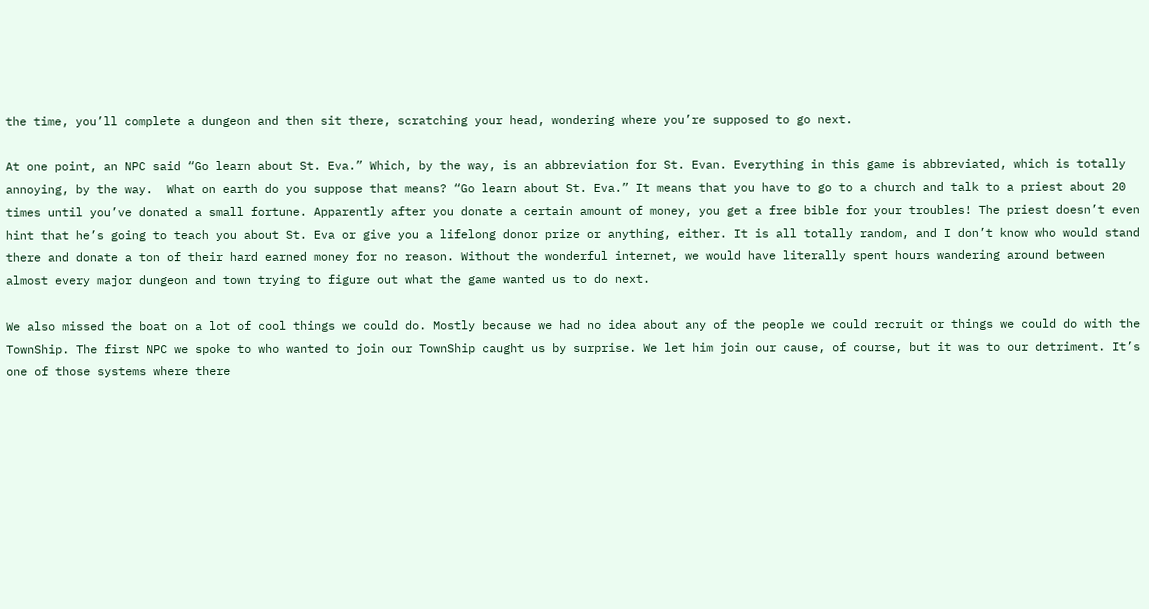the time, you’ll complete a dungeon and then sit there, scratching your head, wondering where you’re supposed to go next.

At one point, an NPC said “Go learn about St. Eva.” Which, by the way, is an abbreviation for St. Evan. Everything in this game is abbreviated, which is totally annoying, by the way.  What on earth do you suppose that means? “Go learn about St. Eva.” It means that you have to go to a church and talk to a priest about 20 times until you’ve donated a small fortune. Apparently after you donate a certain amount of money, you get a free bible for your troubles! The priest doesn’t even hint that he’s going to teach you about St. Eva or give you a lifelong donor prize or anything, either. It is all totally random, and I don’t know who would stand there and donate a ton of their hard earned money for no reason. Without the wonderful internet, we would have literally spent hours wandering around between almost every major dungeon and town trying to figure out what the game wanted us to do next.

We also missed the boat on a lot of cool things we could do. Mostly because we had no idea about any of the people we could recruit or things we could do with the TownShip. The first NPC we spoke to who wanted to join our TownShip caught us by surprise. We let him join our cause, of course, but it was to our detriment. It’s one of those systems where there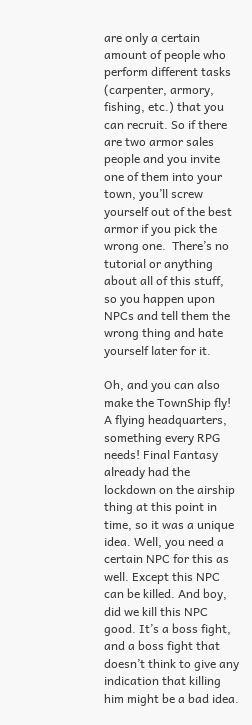are only a certain amount of people who perform different tasks (carpenter, armory, fishing, etc.) that you can recruit. So if there are two armor sales people and you invite one of them into your town, you’ll screw yourself out of the best armor if you pick the wrong one.  There’s no tutorial or anything about all of this stuff, so you happen upon NPCs and tell them the wrong thing and hate yourself later for it.

Oh, and you can also make the TownShip fly! A flying headquarters, something every RPG needs! Final Fantasy already had the lockdown on the airship thing at this point in time, so it was a unique idea. Well, you need a certain NPC for this as well. Except this NPC can be killed. And boy, did we kill this NPC good. It’s a boss fight, and a boss fight that doesn’t think to give any indication that killing him might be a bad idea.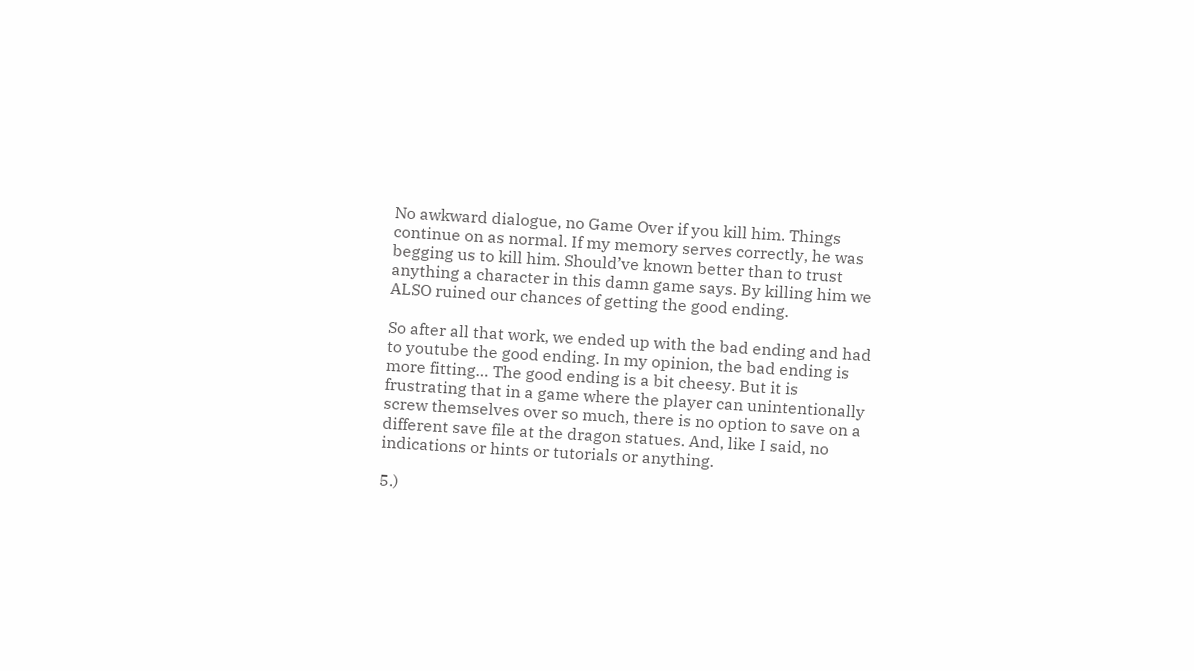No awkward dialogue, no Game Over if you kill him. Things continue on as normal. If my memory serves correctly, he was begging us to kill him. Should’ve known better than to trust anything a character in this damn game says. By killing him we ALSO ruined our chances of getting the good ending.

So after all that work, we ended up with the bad ending and had to youtube the good ending. In my opinion, the bad ending is more fitting… The good ending is a bit cheesy. But it is frustrating that in a game where the player can unintentionally screw themselves over so much, there is no option to save on a different save file at the dragon statues. And, like I said, no indications or hints or tutorials or anything.

5.)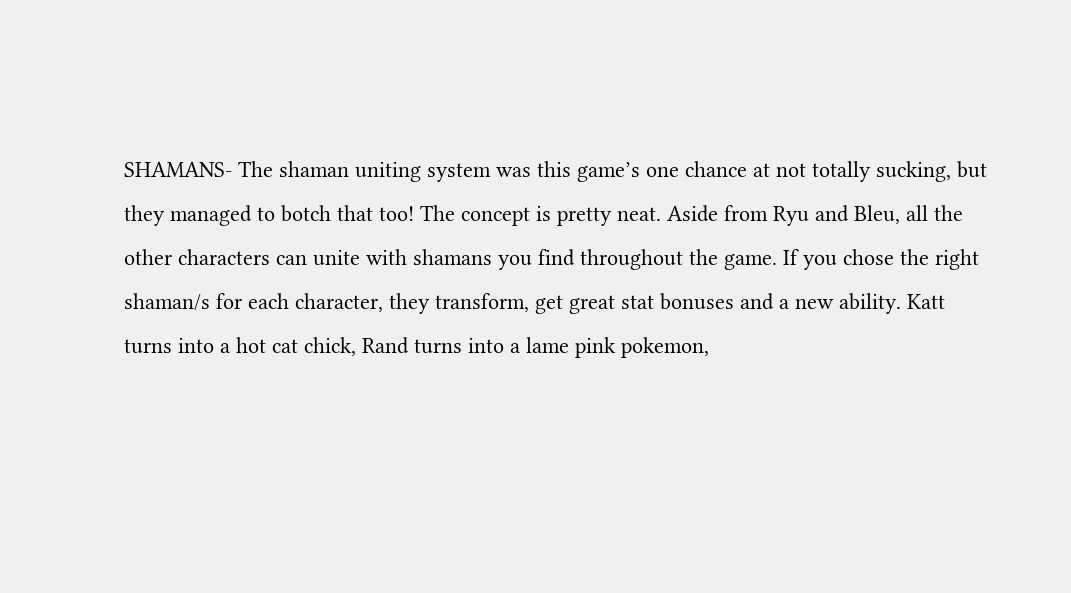SHAMANS- The shaman uniting system was this game’s one chance at not totally sucking, but they managed to botch that too! The concept is pretty neat. Aside from Ryu and Bleu, all the other characters can unite with shamans you find throughout the game. If you chose the right shaman/s for each character, they transform, get great stat bonuses and a new ability. Katt turns into a hot cat chick, Rand turns into a lame pink pokemon,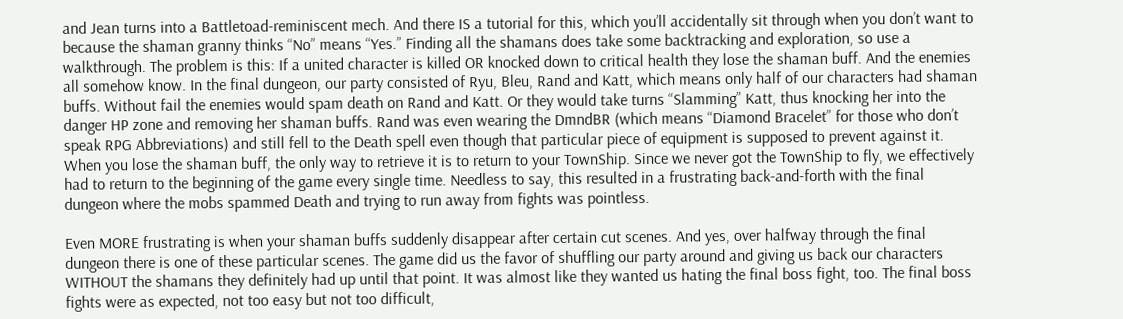and Jean turns into a Battletoad-reminiscent mech. And there IS a tutorial for this, which you’ll accidentally sit through when you don’t want to because the shaman granny thinks “No” means “Yes.” Finding all the shamans does take some backtracking and exploration, so use a walkthrough. The problem is this: If a united character is killed OR knocked down to critical health they lose the shaman buff. And the enemies all somehow know. In the final dungeon, our party consisted of Ryu, Bleu, Rand and Katt, which means only half of our characters had shaman buffs. Without fail the enemies would spam death on Rand and Katt. Or they would take turns “Slamming” Katt, thus knocking her into the danger HP zone and removing her shaman buffs. Rand was even wearing the DmndBR (which means “Diamond Bracelet” for those who don’t speak RPG Abbreviations) and still fell to the Death spell even though that particular piece of equipment is supposed to prevent against it. When you lose the shaman buff, the only way to retrieve it is to return to your TownShip. Since we never got the TownShip to fly, we effectively had to return to the beginning of the game every single time. Needless to say, this resulted in a frustrating back-and-forth with the final dungeon where the mobs spammed Death and trying to run away from fights was pointless.

Even MORE frustrating is when your shaman buffs suddenly disappear after certain cut scenes. And yes, over halfway through the final dungeon there is one of these particular scenes. The game did us the favor of shuffling our party around and giving us back our characters WITHOUT the shamans they definitely had up until that point. It was almost like they wanted us hating the final boss fight, too. The final boss fights were as expected, not too easy but not too difficult,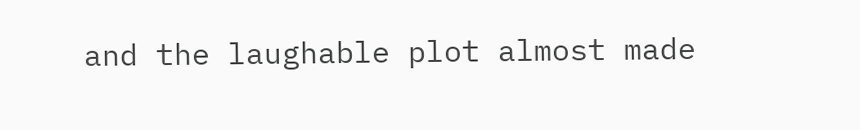and the laughable plot almost made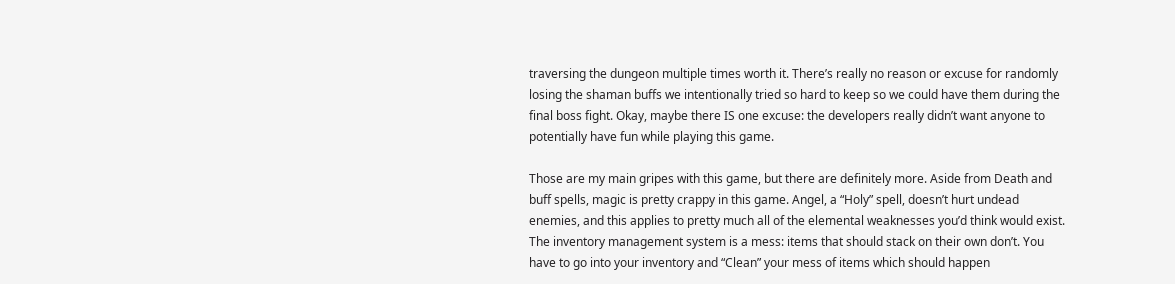traversing the dungeon multiple times worth it. There’s really no reason or excuse for randomly losing the shaman buffs we intentionally tried so hard to keep so we could have them during the final boss fight. Okay, maybe there IS one excuse: the developers really didn’t want anyone to potentially have fun while playing this game.

Those are my main gripes with this game, but there are definitely more. Aside from Death and buff spells, magic is pretty crappy in this game. Angel, a “Holy” spell, doesn’t hurt undead enemies, and this applies to pretty much all of the elemental weaknesses you’d think would exist. The inventory management system is a mess: items that should stack on their own don’t. You have to go into your inventory and “Clean” your mess of items which should happen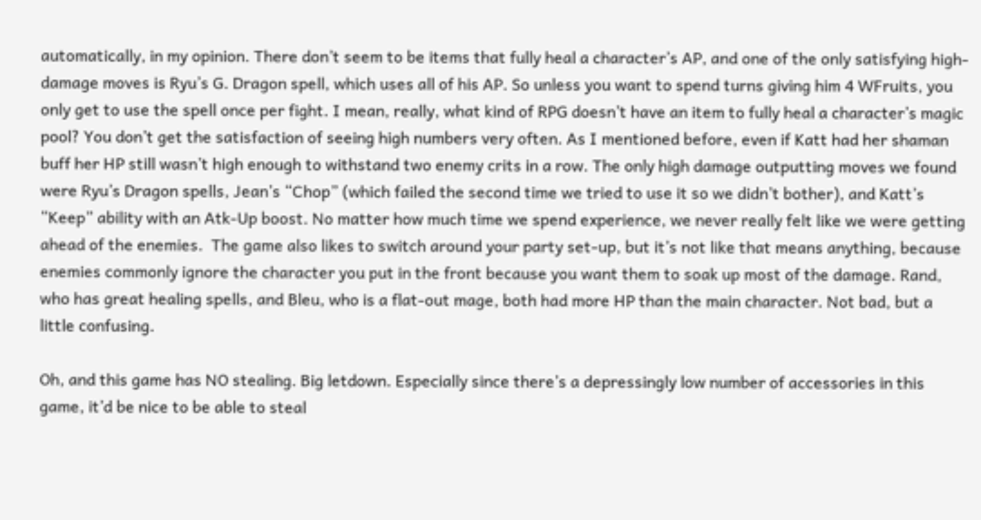automatically, in my opinion. There don’t seem to be items that fully heal a character’s AP, and one of the only satisfying high-damage moves is Ryu’s G. Dragon spell, which uses all of his AP. So unless you want to spend turns giving him 4 WFruits, you only get to use the spell once per fight. I mean, really, what kind of RPG doesn’t have an item to fully heal a character’s magic pool? You don’t get the satisfaction of seeing high numbers very often. As I mentioned before, even if Katt had her shaman buff her HP still wasn’t high enough to withstand two enemy crits in a row. The only high damage outputting moves we found were Ryu’s Dragon spells, Jean’s “Chop” (which failed the second time we tried to use it so we didn’t bother), and Katt’s “Keep” ability with an Atk-Up boost. No matter how much time we spend experience, we never really felt like we were getting ahead of the enemies.  The game also likes to switch around your party set-up, but it’s not like that means anything, because enemies commonly ignore the character you put in the front because you want them to soak up most of the damage. Rand, who has great healing spells, and Bleu, who is a flat-out mage, both had more HP than the main character. Not bad, but a little confusing.

Oh, and this game has NO stealing. Big letdown. Especially since there’s a depressingly low number of accessories in this game, it’d be nice to be able to steal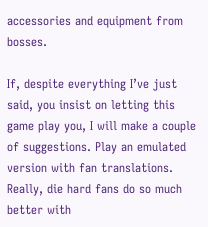accessories and equipment from bosses.

If, despite everything I’ve just said, you insist on letting this game play you, I will make a couple of suggestions. Play an emulated version with fan translations. Really, die hard fans do so much better with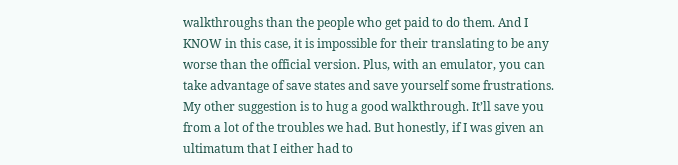walkthroughs than the people who get paid to do them. And I KNOW in this case, it is impossible for their translating to be any worse than the official version. Plus, with an emulator, you can take advantage of save states and save yourself some frustrations. My other suggestion is to hug a good walkthrough. It’ll save you from a lot of the troubles we had. But honestly, if I was given an ultimatum that I either had to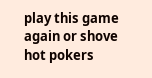play this game again or shove hot pokers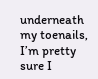underneath my toenails, I’m pretty sure I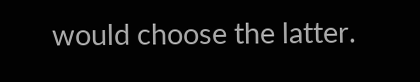would choose the latter.